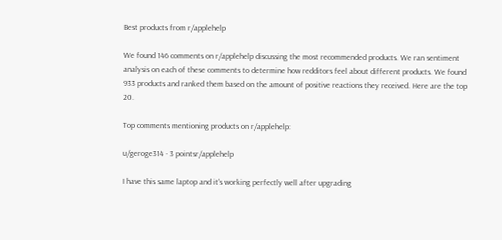Best products from r/applehelp

We found 146 comments on r/applehelp discussing the most recommended products. We ran sentiment analysis on each of these comments to determine how redditors feel about different products. We found 933 products and ranked them based on the amount of positive reactions they received. Here are the top 20.

Top comments mentioning products on r/applehelp:

u/geroge314 · 3 pointsr/applehelp

I have this same laptop and it's working perfectly well after upgrading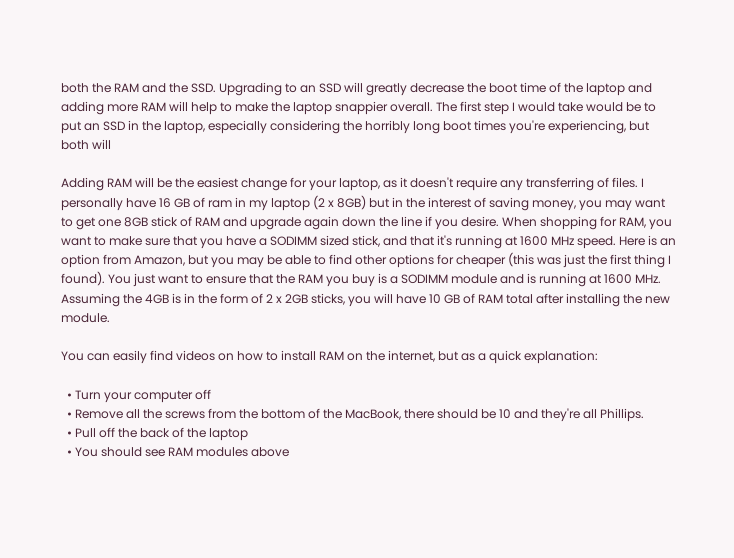both the RAM and the SSD. Upgrading to an SSD will greatly decrease the boot time of the laptop and adding more RAM will help to make the laptop snappier overall. The first step I would take would be to put an SSD in the laptop, especially considering the horribly long boot times you're experiencing, but both will

Adding RAM will be the easiest change for your laptop, as it doesn't require any transferring of files. I personally have 16 GB of ram in my laptop (2 x 8GB) but in the interest of saving money, you may want to get one 8GB stick of RAM and upgrade again down the line if you desire. When shopping for RAM, you want to make sure that you have a SODIMM sized stick, and that it's running at 1600 MHz speed. Here is an option from Amazon, but you may be able to find other options for cheaper (this was just the first thing I found). You just want to ensure that the RAM you buy is a SODIMM module and is running at 1600 MHz. Assuming the 4GB is in the form of 2 x 2GB sticks, you will have 10 GB of RAM total after installing the new module.

You can easily find videos on how to install RAM on the internet, but as a quick explanation:

  • Turn your computer off
  • Remove all the screws from the bottom of the MacBook, there should be 10 and they're all Phillips.
  • Pull off the back of the laptop
  • You should see RAM modules above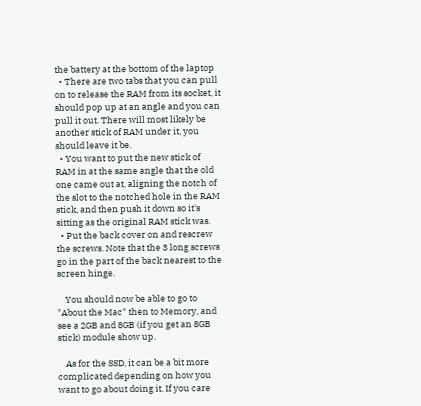the battery at the bottom of the laptop
  • There are two tabs that you can pull on to release the RAM from its socket, it should pop up at an angle and you can pull it out. There will most likely be another stick of RAM under it, you should leave it be.
  • You want to put the new stick of RAM in at the same angle that the old one came out at, aligning the notch of the slot to the notched hole in the RAM stick, and then push it down so it's sitting as the original RAM stick was.
  • Put the back cover on and rescrew the screws. Note that the 3 long screws go in the part of the back nearest to the screen hinge.

    You should now be able to go to "About the Mac" then to Memory, and see a 2GB and 8GB (if you get an 8GB stick) module show up.

    As for the SSD, it can be a bit more complicated depending on how you want to go about doing it. If you care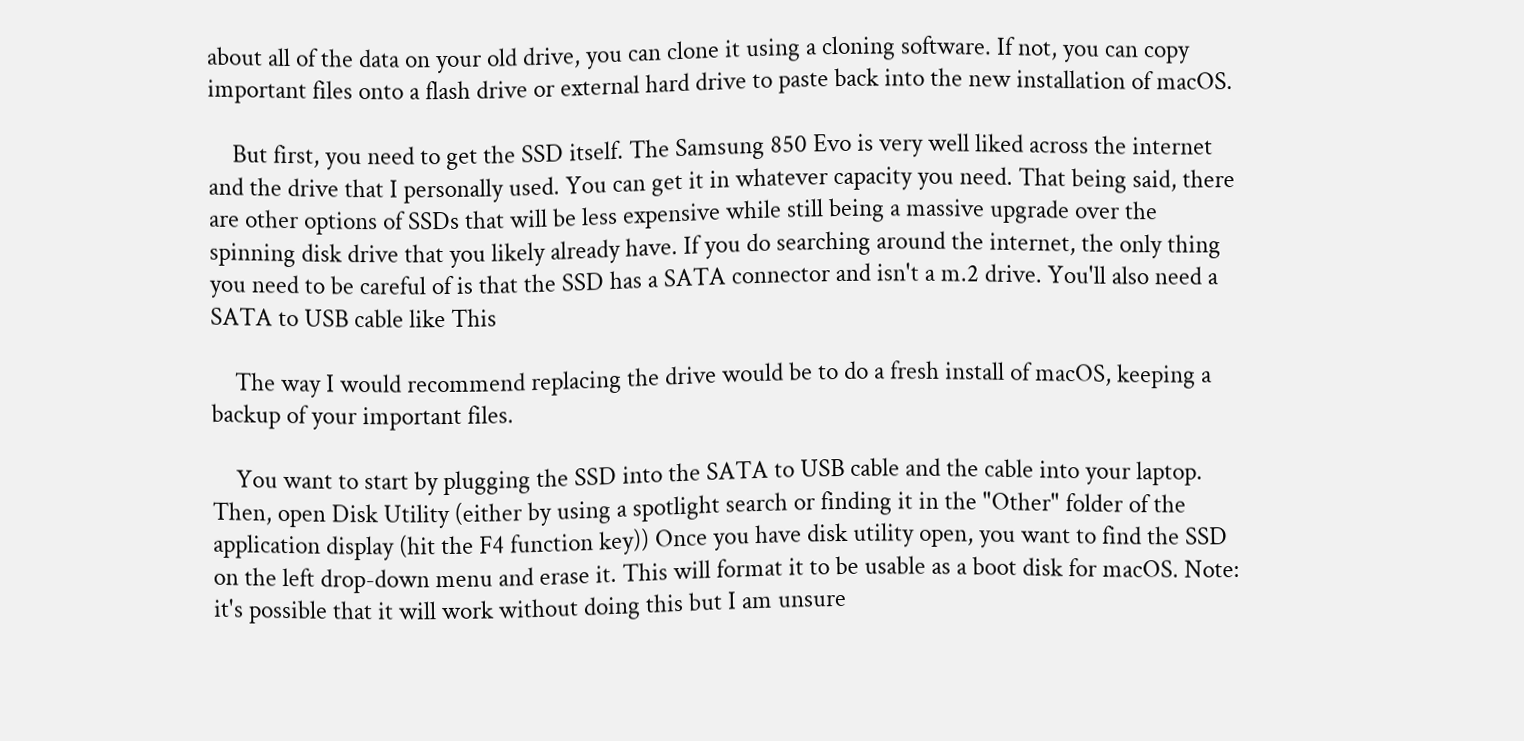about all of the data on your old drive, you can clone it using a cloning software. If not, you can copy important files onto a flash drive or external hard drive to paste back into the new installation of macOS.

    But first, you need to get the SSD itself. The Samsung 850 Evo is very well liked across the internet and the drive that I personally used. You can get it in whatever capacity you need. That being said, there are other options of SSDs that will be less expensive while still being a massive upgrade over the spinning disk drive that you likely already have. If you do searching around the internet, the only thing you need to be careful of is that the SSD has a SATA connector and isn't a m.2 drive. You'll also need a SATA to USB cable like This

    The way I would recommend replacing the drive would be to do a fresh install of macOS, keeping a backup of your important files.

    You want to start by plugging the SSD into the SATA to USB cable and the cable into your laptop. Then, open Disk Utility (either by using a spotlight search or finding it in the "Other" folder of the application display (hit the F4 function key)) Once you have disk utility open, you want to find the SSD on the left drop-down menu and erase it. This will format it to be usable as a boot disk for macOS. Note: it's possible that it will work without doing this but I am unsure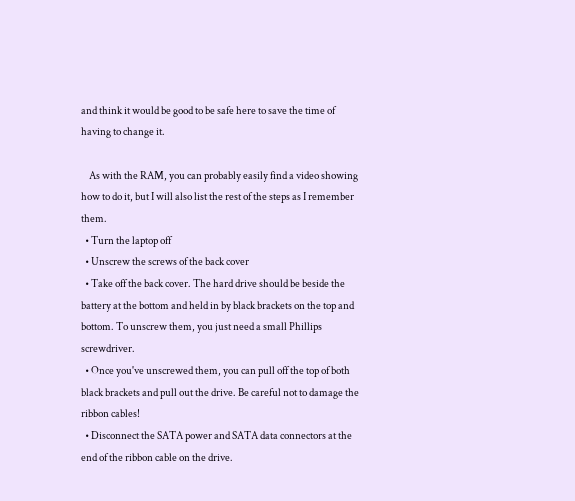and think it would be good to be safe here to save the time of having to change it.

    As with the RAM, you can probably easily find a video showing how to do it, but I will also list the rest of the steps as I remember them.
  • Turn the laptop off
  • Unscrew the screws of the back cover
  • Take off the back cover. The hard drive should be beside the battery at the bottom and held in by black brackets on the top and bottom. To unscrew them, you just need a small Phillips screwdriver.
  • Once you've unscrewed them, you can pull off the top of both black brackets and pull out the drive. Be careful not to damage the ribbon cables!
  • Disconnect the SATA power and SATA data connectors at the end of the ribbon cable on the drive.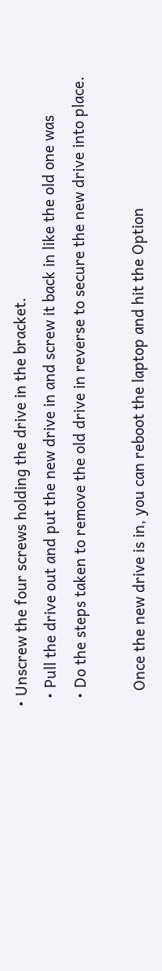• Unscrew the four screws holding the drive in the bracket.
  • Pull the drive out and put the new drive in and screw it back in like the old one was
  • Do the steps taken to remove the old drive in reverse to secure the new drive into place.

    Once the new drive is in, you can reboot the laptop and hit the Option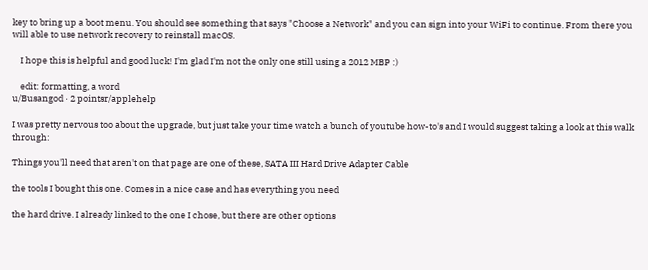key to bring up a boot menu. You should see something that says "Choose a Network" and you can sign into your WiFi to continue. From there you will able to use network recovery to reinstall macOS.

    I hope this is helpful and good luck! I'm glad I'm not the only one still using a 2012 MBP :)

    edit: formatting, a word
u/Busangod · 2 pointsr/applehelp

I was pretty nervous too about the upgrade, but just take your time watch a bunch of youtube how-to's and I would suggest taking a look at this walk through:

Things you'll need that aren't on that page are one of these, SATA III Hard Drive Adapter Cable

the tools I bought this one. Comes in a nice case and has everything you need

the hard drive. I already linked to the one I chose, but there are other options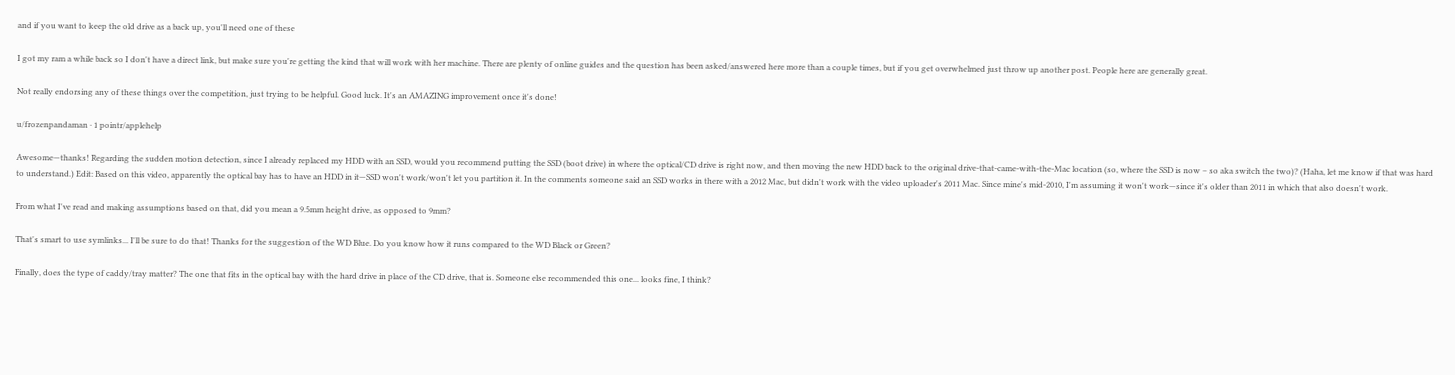and if you want to keep the old drive as a back up, you'll need one of these

I got my ram a while back so I don't have a direct link, but make sure you're getting the kind that will work with her machine. There are plenty of online guides and the question has been asked/answered here more than a couple times, but if you get overwhelmed just throw up another post. People here are generally great.

Not really endorsing any of these things over the competition, just trying to be helpful. Good luck. It's an AMAZING improvement once it's done!

u/frozenpandaman · 1 pointr/applehelp

Awesome—thanks! Regarding the sudden motion detection, since I already replaced my HDD with an SSD, would you recommend putting the SSD (boot drive) in where the optical/CD drive is right now, and then moving the new HDD back to the original drive-that-came-with-the-Mac location (so, where the SSD is now – so aka switch the two)? (Haha, let me know if that was hard to understand.) Edit: Based on this video, apparently the optical bay has to have an HDD in it—SSD won't work/won't let you partition it. In the comments someone said an SSD works in there with a 2012 Mac, but didn't work with the video uploader's 2011 Mac. Since mine's mid-2010, I'm assuming it won't work—since it's older than 2011 in which that also doesn't work.

From what I've read and making assumptions based on that, did you mean a 9.5mm height drive, as opposed to 9mm?

That's smart to use symlinks... I'll be sure to do that! Thanks for the suggestion of the WD Blue. Do you know how it runs compared to the WD Black or Green?

Finally, does the type of caddy/tray matter? The one that fits in the optical bay with the hard drive in place of the CD drive, that is. Someone else recommended this one... looks fine, I think?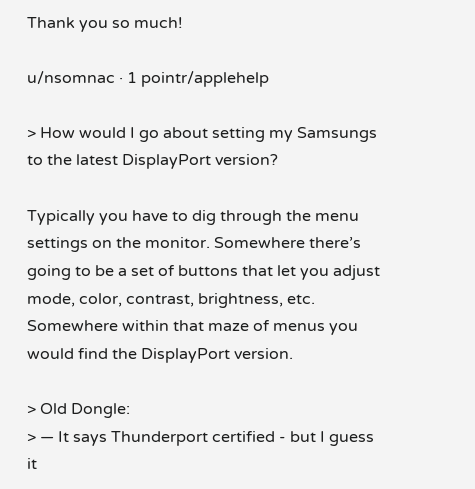Thank you so much!

u/nsomnac · 1 pointr/applehelp

> How would I go about setting my Samsungs to the latest DisplayPort version?

Typically you have to dig through the menu settings on the monitor. Somewhere there’s going to be a set of buttons that let you adjust mode, color, contrast, brightness, etc. Somewhere within that maze of menus you would find the DisplayPort version.

> Old Dongle:
> — It says Thunderport certified - but I guess it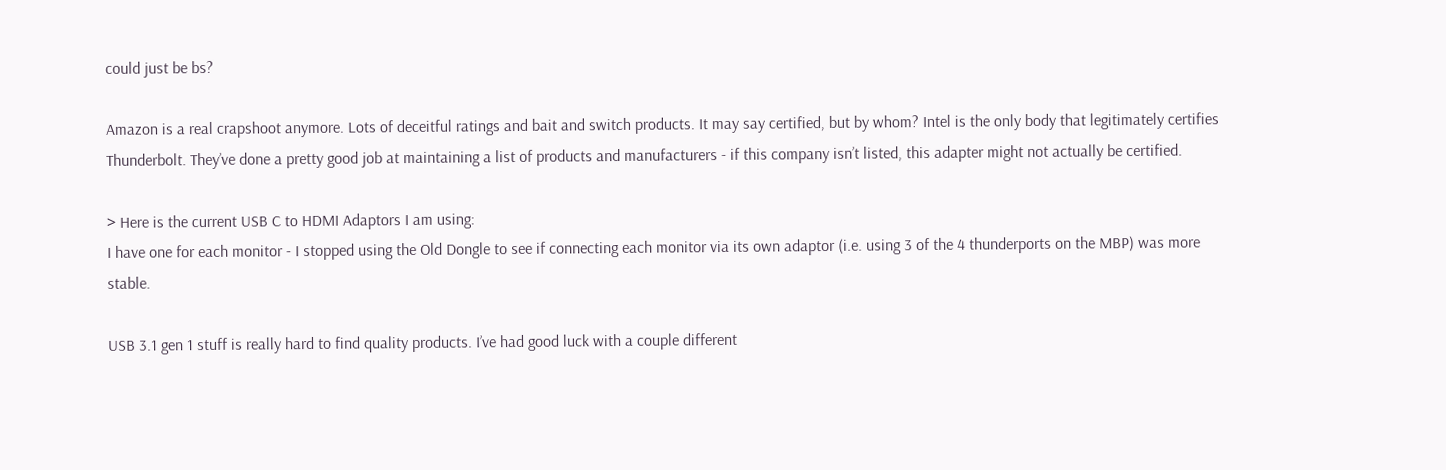could just be bs?

Amazon is a real crapshoot anymore. Lots of deceitful ratings and bait and switch products. It may say certified, but by whom? Intel is the only body that legitimately certifies Thunderbolt. They’ve done a pretty good job at maintaining a list of products and manufacturers - if this company isn’t listed, this adapter might not actually be certified.

> Here is the current USB C to HDMI Adaptors I am using:
I have one for each monitor - I stopped using the Old Dongle to see if connecting each monitor via its own adaptor (i.e. using 3 of the 4 thunderports on the MBP) was more stable.

USB 3.1 gen 1 stuff is really hard to find quality products. I’ve had good luck with a couple different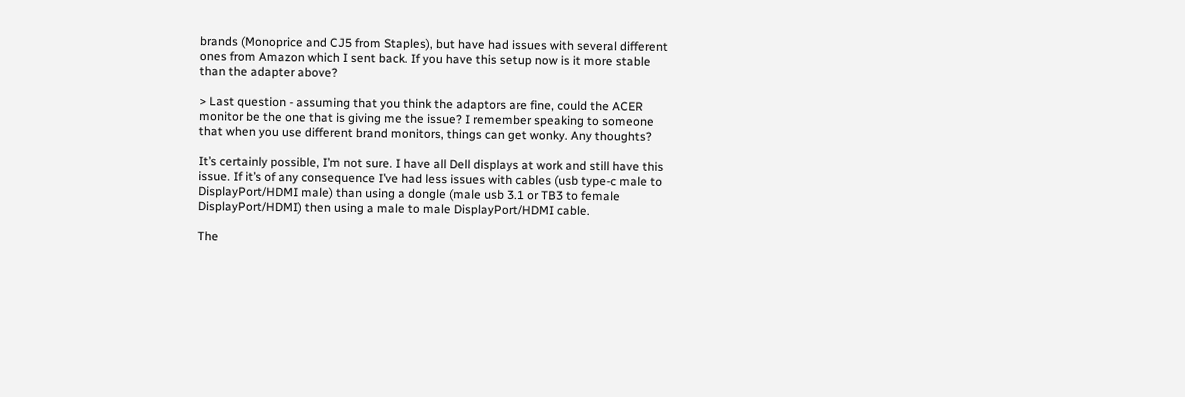brands (Monoprice and CJ5 from Staples), but have had issues with several different ones from Amazon which I sent back. If you have this setup now is it more stable than the adapter above?

> Last question - assuming that you think the adaptors are fine, could the ACER monitor be the one that is giving me the issue? I remember speaking to someone that when you use different brand monitors, things can get wonky. Any thoughts?

It’s certainly possible, I’m not sure. I have all Dell displays at work and still have this issue. If it’s of any consequence I’ve had less issues with cables (usb type-c male to DisplayPort/HDMI male) than using a dongle (male usb 3.1 or TB3 to female DisplayPort/HDMI) then using a male to male DisplayPort/HDMI cable.

The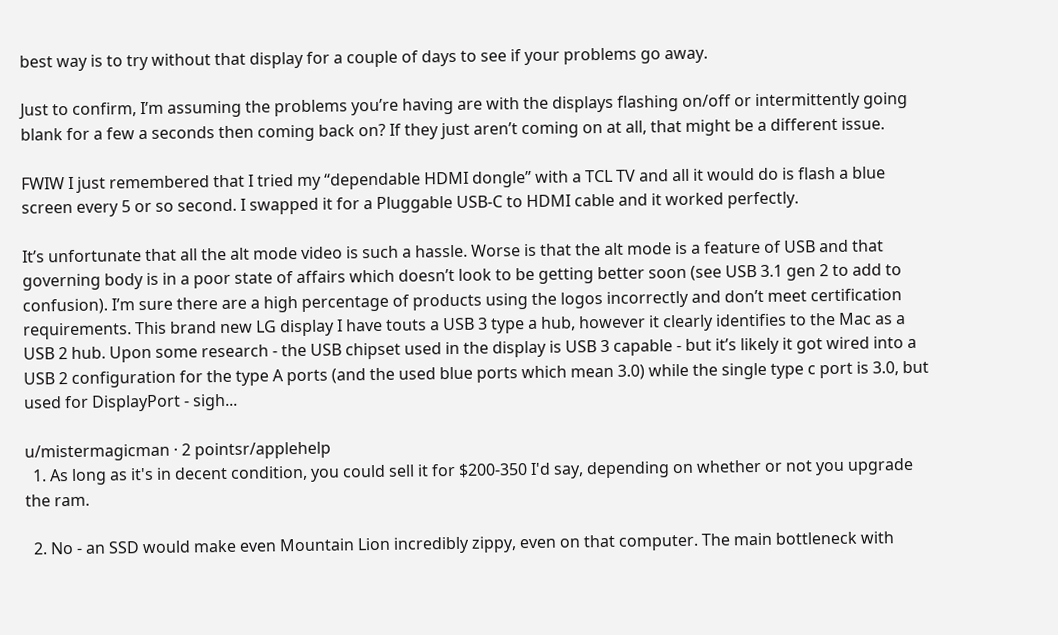best way is to try without that display for a couple of days to see if your problems go away.

Just to confirm, I’m assuming the problems you’re having are with the displays flashing on/off or intermittently going blank for a few a seconds then coming back on? If they just aren’t coming on at all, that might be a different issue.

FWIW I just remembered that I tried my “dependable HDMI dongle” with a TCL TV and all it would do is flash a blue screen every 5 or so second. I swapped it for a Pluggable USB-C to HDMI cable and it worked perfectly.

It’s unfortunate that all the alt mode video is such a hassle. Worse is that the alt mode is a feature of USB and that governing body is in a poor state of affairs which doesn’t look to be getting better soon (see USB 3.1 gen 2 to add to confusion). I’m sure there are a high percentage of products using the logos incorrectly and don’t meet certification requirements. This brand new LG display I have touts a USB 3 type a hub, however it clearly identifies to the Mac as a USB 2 hub. Upon some research - the USB chipset used in the display is USB 3 capable - but it’s likely it got wired into a USB 2 configuration for the type A ports (and the used blue ports which mean 3.0) while the single type c port is 3.0, but used for DisplayPort - sigh...

u/mistermagicman · 2 pointsr/applehelp
  1. As long as it's in decent condition, you could sell it for $200-350 I'd say, depending on whether or not you upgrade the ram.

  2. No - an SSD would make even Mountain Lion incredibly zippy, even on that computer. The main bottleneck with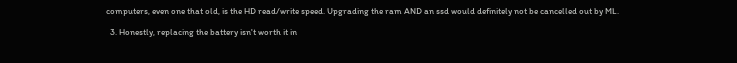computers, even one that old, is the HD read/write speed. Upgrading the ram AND an ssd would definitely not be cancelled out by ML.

  3. Honestly, replacing the battery isn't worth it in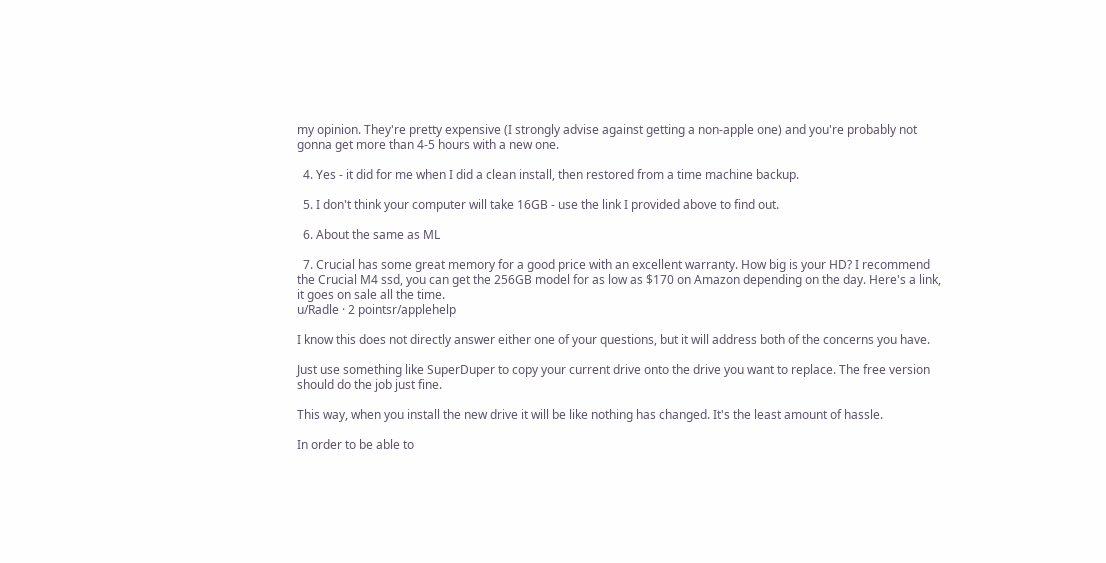my opinion. They're pretty expensive (I strongly advise against getting a non-apple one) and you're probably not gonna get more than 4-5 hours with a new one.

  4. Yes - it did for me when I did a clean install, then restored from a time machine backup.

  5. I don't think your computer will take 16GB - use the link I provided above to find out.

  6. About the same as ML

  7. Crucial has some great memory for a good price with an excellent warranty. How big is your HD? I recommend the Crucial M4 ssd, you can get the 256GB model for as low as $170 on Amazon depending on the day. Here's a link, it goes on sale all the time.
u/Radle · 2 pointsr/applehelp

I know this does not directly answer either one of your questions, but it will address both of the concerns you have.

Just use something like SuperDuper to copy your current drive onto the drive you want to replace. The free version should do the job just fine.

This way, when you install the new drive it will be like nothing has changed. It's the least amount of hassle.

In order to be able to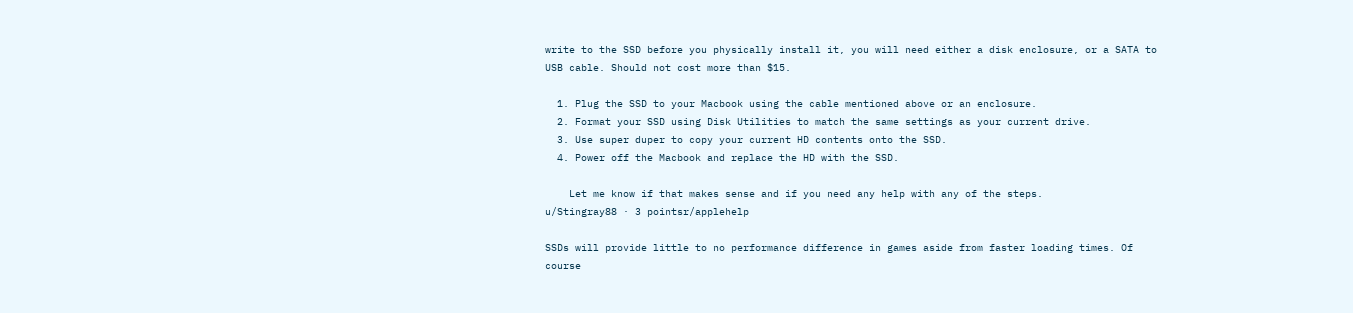write to the SSD before you physically install it, you will need either a disk enclosure, or a SATA to USB cable. Should not cost more than $15.

  1. Plug the SSD to your Macbook using the cable mentioned above or an enclosure.
  2. Format your SSD using Disk Utilities to match the same settings as your current drive.
  3. Use super duper to copy your current HD contents onto the SSD.
  4. Power off the Macbook and replace the HD with the SSD.

    Let me know if that makes sense and if you need any help with any of the steps.
u/Stingray88 · 3 pointsr/applehelp

SSDs will provide little to no performance difference in games aside from faster loading times. Of course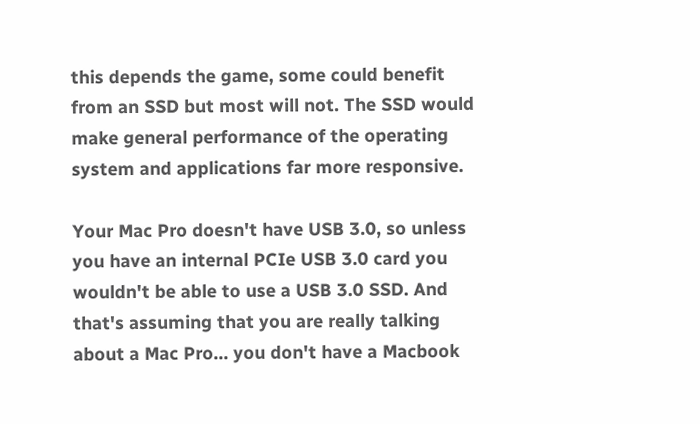this depends the game, some could benefit from an SSD but most will not. The SSD would make general performance of the operating system and applications far more responsive.

Your Mac Pro doesn't have USB 3.0, so unless you have an internal PCIe USB 3.0 card you wouldn't be able to use a USB 3.0 SSD. And that's assuming that you are really talking about a Mac Pro... you don't have a Macbook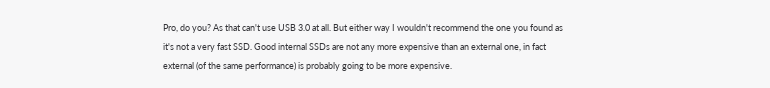Pro, do you? As that can't use USB 3.0 at all. But either way I wouldn't recommend the one you found as it's not a very fast SSD. Good internal SSDs are not any more expensive than an external one, in fact external (of the same performance) is probably going to be more expensive.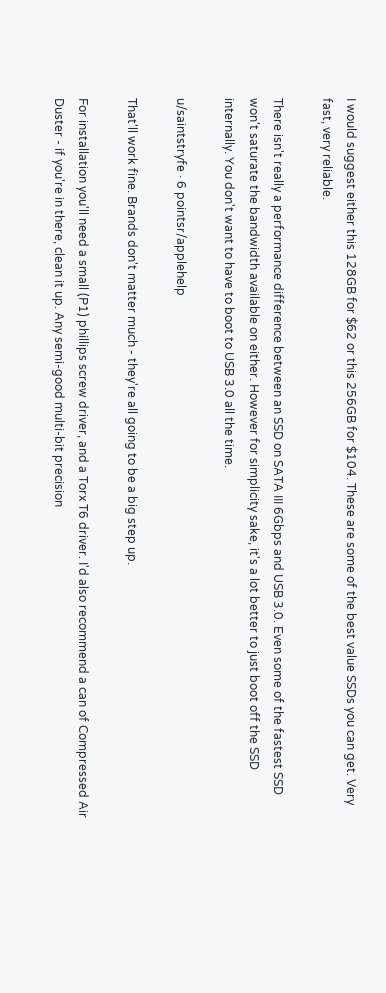I would suggest either this 128GB for $62 or this 256GB for $104. These are some of the best value SSDs you can get. Very fast, very reliable.

There isn't really a performance difference between an SSD on SATA III 6Gbps and USB 3.0. Even some of the fastest SSD won't saturate the bandwidth available on either. However for simplicity sake, it's a lot better to just boot off the SSD internally. You don't want to have to boot to USB 3.0 all the time.

u/saintstryfe · 6 pointsr/applehelp

That'll work fine. Brands don't matter much - they're all going to be a big step up.

For installation you'll need a small (P1) phillips screw driver, and a Torx T6 driver. I'd also recommend a can of Compressed Air Duster - if you're in there, clean it up. Any semi-good multi-bit precision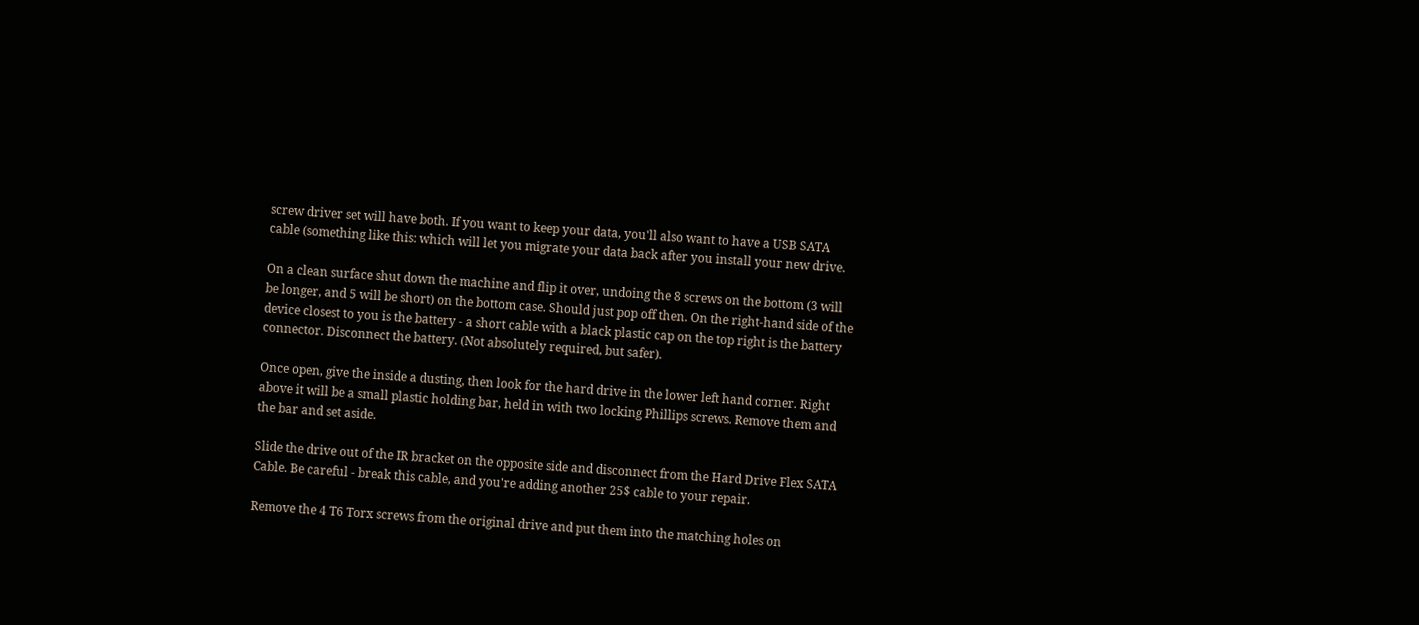screw driver set will have both. If you want to keep your data, you'll also want to have a USB SATA cable (something like this: which will let you migrate your data back after you install your new drive.

On a clean surface shut down the machine and flip it over, undoing the 8 screws on the bottom (3 will be longer, and 5 will be short) on the bottom case. Should just pop off then. On the right-hand side of the device closest to you is the battery - a short cable with a black plastic cap on the top right is the battery connector. Disconnect the battery. (Not absolutely required, but safer).

Once open, give the inside a dusting, then look for the hard drive in the lower left hand corner. Right above it will be a small plastic holding bar, held in with two locking Phillips screws. Remove them and the bar and set aside.

Slide the drive out of the IR bracket on the opposite side and disconnect from the Hard Drive Flex SATA Cable. Be careful - break this cable, and you're adding another 25$ cable to your repair.

Remove the 4 T6 Torx screws from the original drive and put them into the matching holes on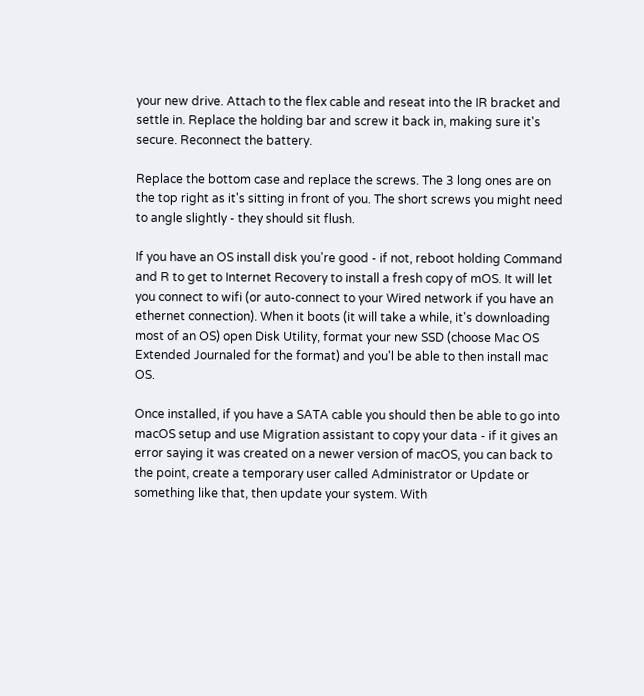your new drive. Attach to the flex cable and reseat into the IR bracket and settle in. Replace the holding bar and screw it back in, making sure it's secure. Reconnect the battery.

Replace the bottom case and replace the screws. The 3 long ones are on the top right as it's sitting in front of you. The short screws you might need to angle slightly - they should sit flush.

If you have an OS install disk you're good - if not, reboot holding Command and R to get to Internet Recovery to install a fresh copy of mOS. It will let you connect to wifi (or auto-connect to your Wired network if you have an ethernet connection). When it boots (it will take a while, it's downloading most of an OS) open Disk Utility, format your new SSD (choose Mac OS Extended Journaled for the format) and you'l be able to then install mac OS.

Once installed, if you have a SATA cable you should then be able to go into macOS setup and use Migration assistant to copy your data - if it gives an error saying it was created on a newer version of macOS, you can back to the point, create a temporary user called Administrator or Update or something like that, then update your system. With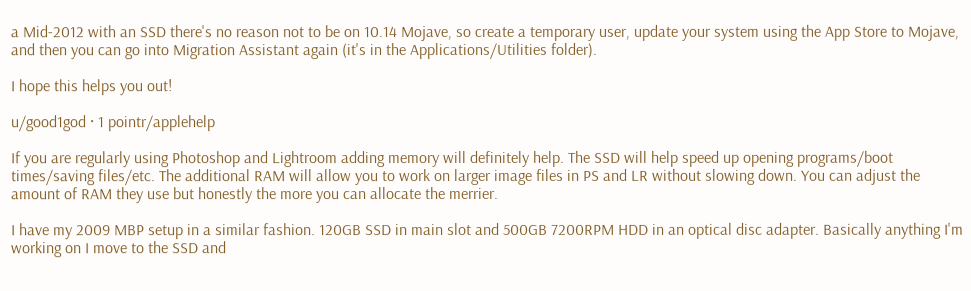a Mid-2012 with an SSD there's no reason not to be on 10.14 Mojave, so create a temporary user, update your system using the App Store to Mojave, and then you can go into Migration Assistant again (it's in the Applications/Utilities folder).

I hope this helps you out!

u/good1god · 1 pointr/applehelp

If you are regularly using Photoshop and Lightroom adding memory will definitely help. The SSD will help speed up opening programs/boot times/saving files/etc. The additional RAM will allow you to work on larger image files in PS and LR without slowing down. You can adjust the amount of RAM they use but honestly the more you can allocate the merrier.

I have my 2009 MBP setup in a similar fashion. 120GB SSD in main slot and 500GB 7200RPM HDD in an optical disc adapter. Basically anything I'm working on I move to the SSD and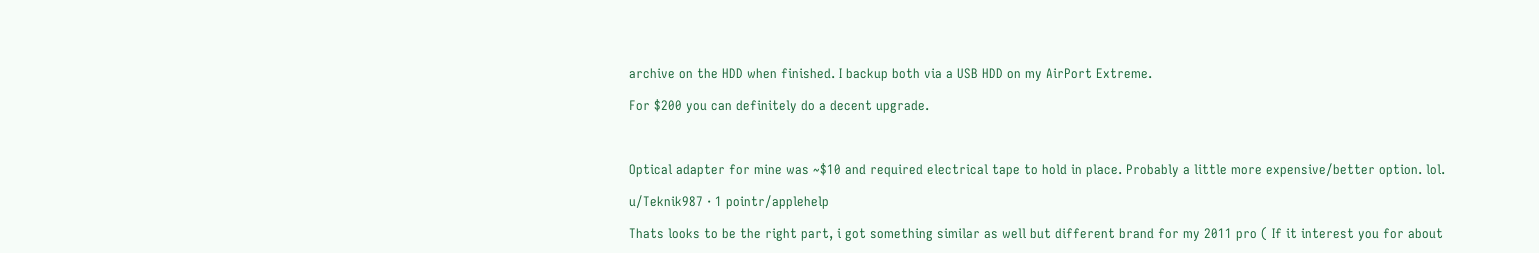archive on the HDD when finished. I backup both via a USB HDD on my AirPort Extreme.

For $200 you can definitely do a decent upgrade.



Optical adapter for mine was ~$10 and required electrical tape to hold in place. Probably a little more expensive/better option. lol.

u/Teknik987 · 1 pointr/applehelp

Thats looks to be the right part, i got something similar as well but different brand for my 2011 pro ( If it interest you for about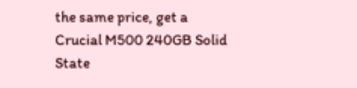the same price, get a Crucial M500 240GB Solid State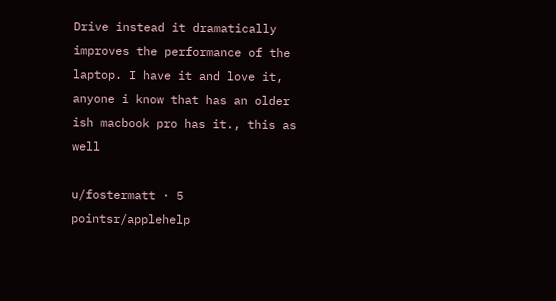Drive instead it dramatically improves the performance of the laptop. I have it and love it, anyone i know that has an older ish macbook pro has it., this as well

u/fostermatt · 5 pointsr/applehelp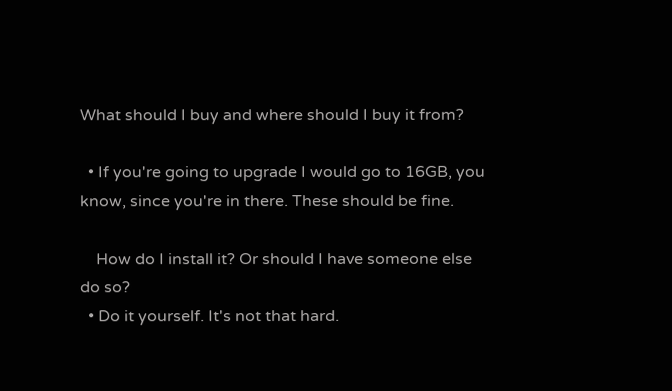What should I buy and where should I buy it from?

  • If you're going to upgrade I would go to 16GB, you know, since you're in there. These should be fine.

    How do I install it? Or should I have someone else do so?
  • Do it yourself. It's not that hard.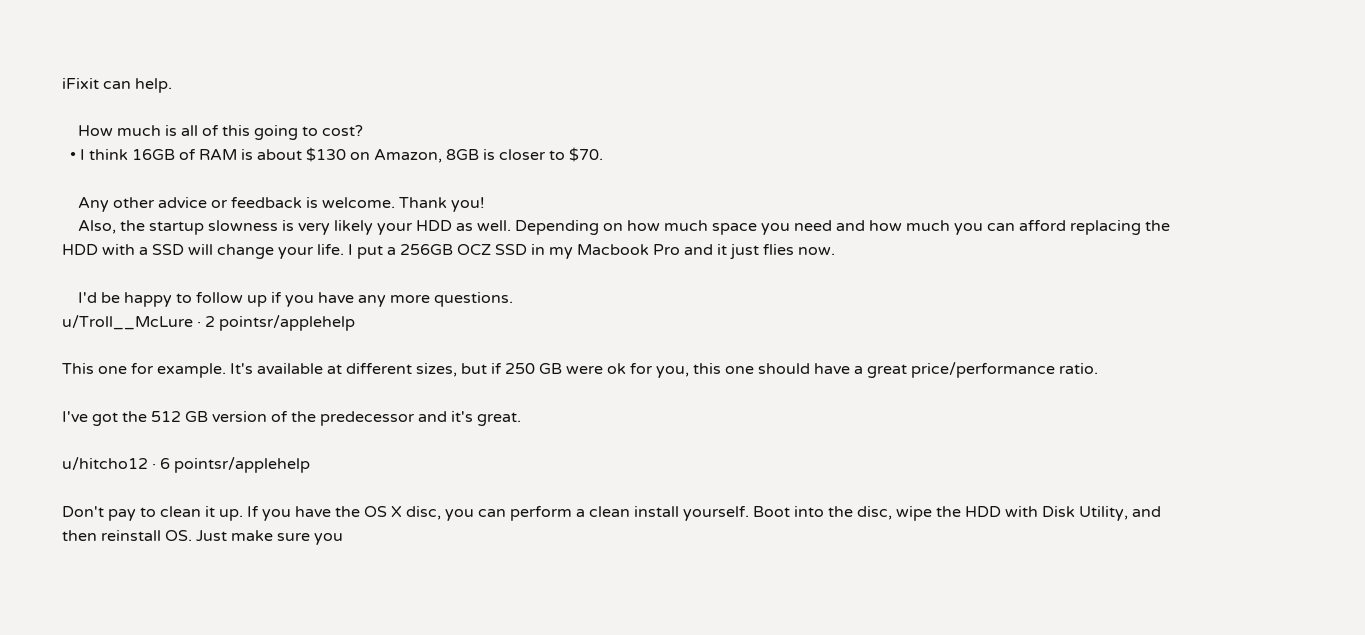iFixit can help.

    How much is all of this going to cost?
  • I think 16GB of RAM is about $130 on Amazon, 8GB is closer to $70.

    Any other advice or feedback is welcome. Thank you!
    Also, the startup slowness is very likely your HDD as well. Depending on how much space you need and how much you can afford replacing the HDD with a SSD will change your life. I put a 256GB OCZ SSD in my Macbook Pro and it just flies now.

    I'd be happy to follow up if you have any more questions.
u/Troll__McLure · 2 pointsr/applehelp

This one for example. It's available at different sizes, but if 250 GB were ok for you, this one should have a great price/performance ratio.

I've got the 512 GB version of the predecessor and it's great.

u/hitcho12 · 6 pointsr/applehelp

Don't pay to clean it up. If you have the OS X disc, you can perform a clean install yourself. Boot into the disc, wipe the HDD with Disk Utility, and then reinstall OS. Just make sure you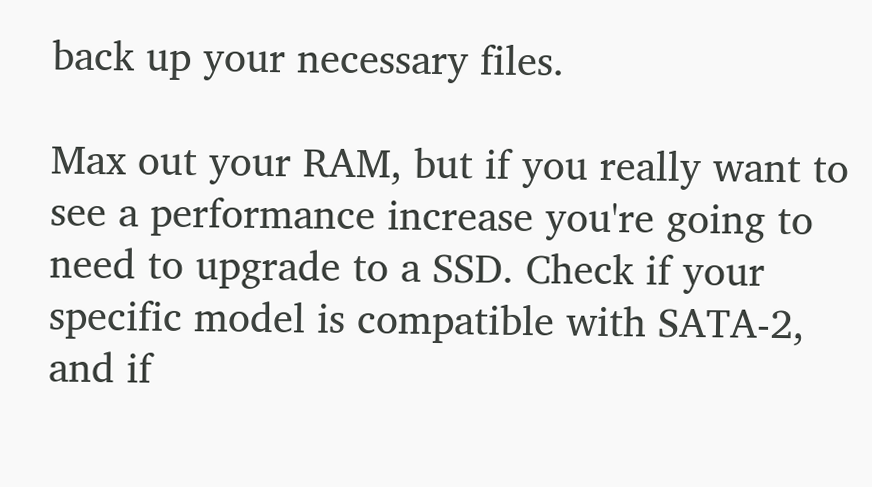back up your necessary files.

Max out your RAM, but if you really want to see a performance increase you're going to need to upgrade to a SSD. Check if your specific model is compatible with SATA-2, and if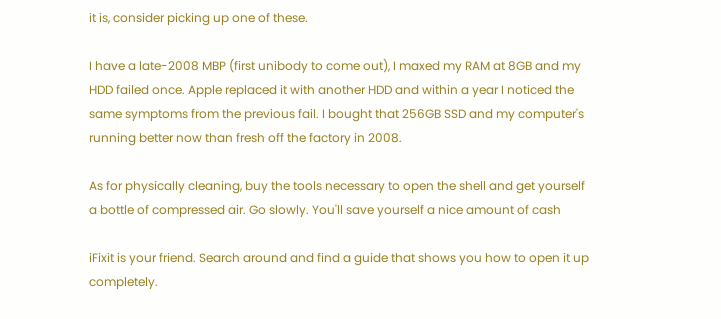it is, consider picking up one of these.

I have a late-2008 MBP (first unibody to come out), I maxed my RAM at 8GB and my HDD failed once. Apple replaced it with another HDD and within a year I noticed the same symptoms from the previous fail. I bought that 256GB SSD and my computer's running better now than fresh off the factory in 2008.

As for physically cleaning, buy the tools necessary to open the shell and get yourself a bottle of compressed air. Go slowly. You'll save yourself a nice amount of cash

iFixit is your friend. Search around and find a guide that shows you how to open it up completely.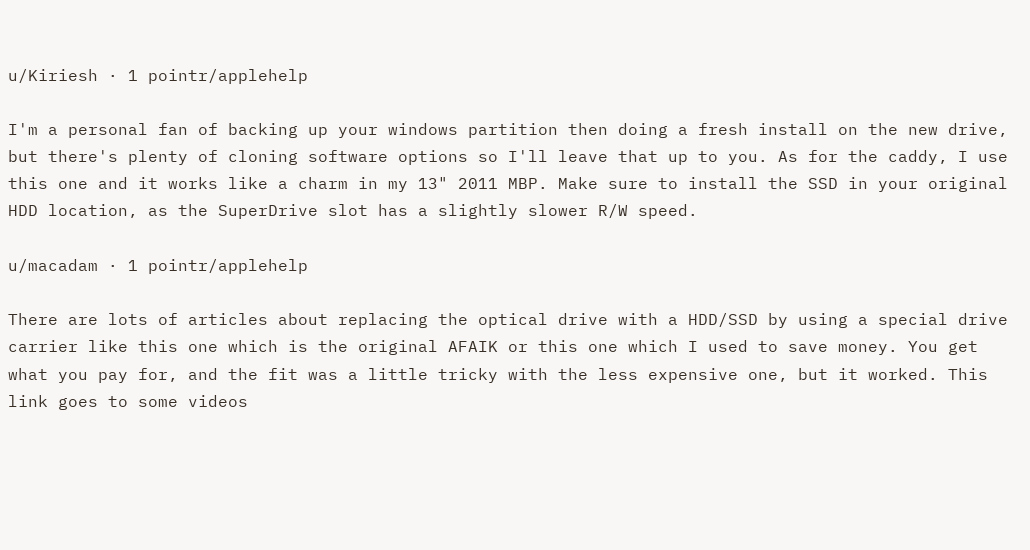u/Kiriesh · 1 pointr/applehelp

I'm a personal fan of backing up your windows partition then doing a fresh install on the new drive, but there's plenty of cloning software options so I'll leave that up to you. As for the caddy, I use this one and it works like a charm in my 13" 2011 MBP. Make sure to install the SSD in your original HDD location, as the SuperDrive slot has a slightly slower R/W speed.

u/macadam · 1 pointr/applehelp

There are lots of articles about replacing the optical drive with a HDD/SSD by using a special drive carrier like this one which is the original AFAIK or this one which I used to save money. You get what you pay for, and the fit was a little tricky with the less expensive one, but it worked. This link goes to some videos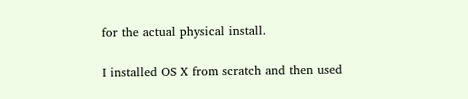for the actual physical install.

I installed OS X from scratch and then used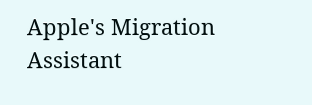Apple's Migration Assistant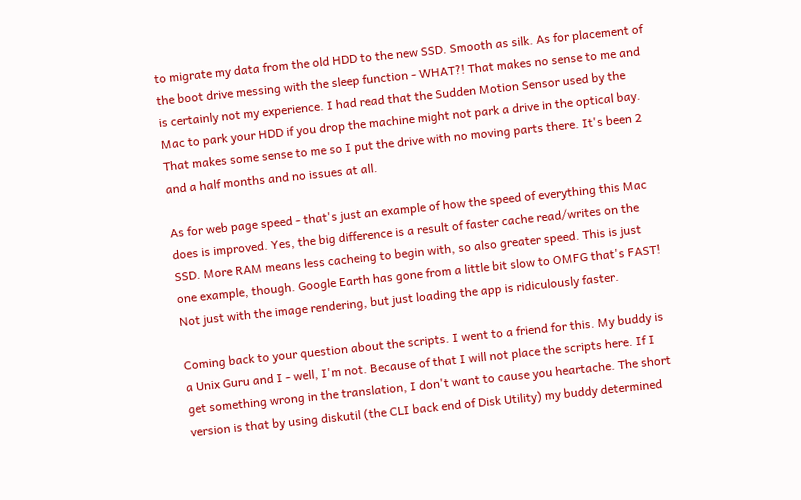to migrate my data from the old HDD to the new SSD. Smooth as silk. As for placement of the boot drive messing with the sleep function - WHAT?! That makes no sense to me and is certainly not my experience. I had read that the Sudden Motion Sensor used by the Mac to park your HDD if you drop the machine might not park a drive in the optical bay. That makes some sense to me so I put the drive with no moving parts there. It's been 2 and a half months and no issues at all.

As for web page speed - that's just an example of how the speed of everything this Mac does is improved. Yes, the big difference is a result of faster cache read/writes on the SSD. More RAM means less cacheing to begin with, so also greater speed. This is just one example, though. Google Earth has gone from a little bit slow to OMFG that's FAST! Not just with the image rendering, but just loading the app is ridiculously faster.

Coming back to your question about the scripts. I went to a friend for this. My buddy is a Unix Guru and I - well, I'm not. Because of that I will not place the scripts here. If I get something wrong in the translation, I don't want to cause you heartache. The short version is that by using diskutil (the CLI back end of Disk Utility) my buddy determined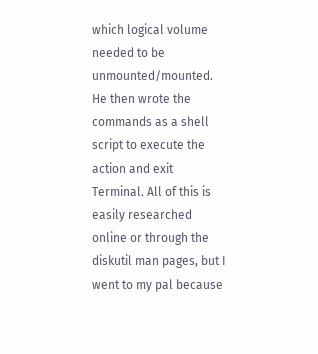which logical volume needed to be unmounted/mounted. He then wrote the commands as a shell script to execute the action and exit Terminal. All of this is easily researched online or through the diskutil man pages, but I went to my pal because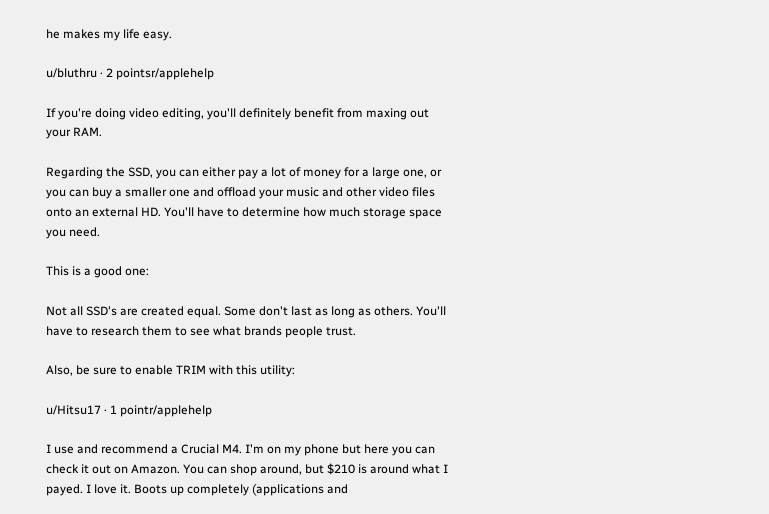he makes my life easy.

u/bluthru · 2 pointsr/applehelp

If you're doing video editing, you'll definitely benefit from maxing out your RAM.

Regarding the SSD, you can either pay a lot of money for a large one, or you can buy a smaller one and offload your music and other video files onto an external HD. You'll have to determine how much storage space you need.

This is a good one:

Not all SSD's are created equal. Some don't last as long as others. You'll have to research them to see what brands people trust.

Also, be sure to enable TRIM with this utility:

u/Hitsu17 · 1 pointr/applehelp

I use and recommend a Crucial M4. I'm on my phone but here you can check it out on Amazon. You can shop around, but $210 is around what I payed. I love it. Boots up completely (applications and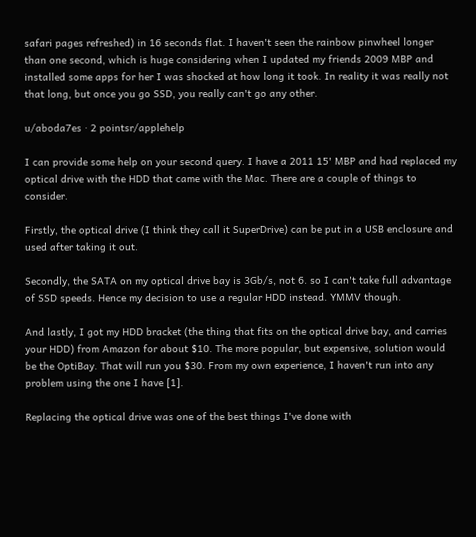safari pages refreshed) in 16 seconds flat. I haven't seen the rainbow pinwheel longer than one second, which is huge considering when I updated my friends 2009 MBP and installed some apps for her I was shocked at how long it took. In reality it was really not that long, but once you go SSD, you really can't go any other.

u/aboda7es · 2 pointsr/applehelp

I can provide some help on your second query. I have a 2011 15' MBP and had replaced my optical drive with the HDD that came with the Mac. There are a couple of things to consider.

Firstly, the optical drive (I think they call it SuperDrive) can be put in a USB enclosure and used after taking it out.

Secondly, the SATA on my optical drive bay is 3Gb/s, not 6. so I can't take full advantage of SSD speeds. Hence my decision to use a regular HDD instead. YMMV though.

And lastly, I got my HDD bracket (the thing that fits on the optical drive bay, and carries your HDD) from Amazon for about $10. The more popular, but expensive, solution would be the OptiBay. That will run you $30. From my own experience, I haven't run into any problem using the one I have [1].

Replacing the optical drive was one of the best things I've done with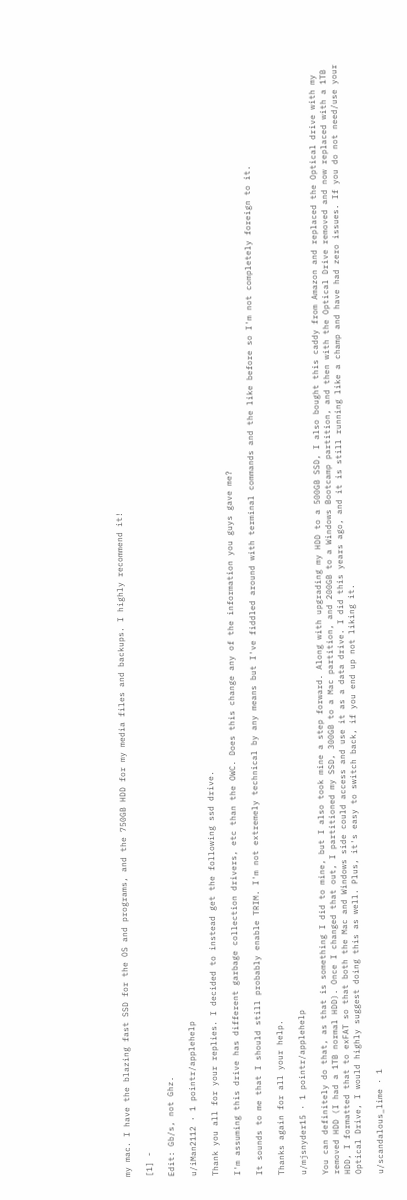my mac. I have the blazing fast SSD for the OS and programs, and the 750GB HDD for my media files and backups. I highly recommend it!

[1] -

Edit: Gb/s, not Ghz.

u/iMan2112 · 1 pointr/applehelp

Thank you all for your replies. I decided to instead get the following ssd drive.

I'm assuming this drive has different garbage collection drivers, etc than the OWC. Does this change any of the information you guys gave me?

It sounds to me that I should still probably enable TRIM. I'm not extremely technical by any means but I've fiddled around with terminal commands and the like before so I'm not completely foreign to it.

Thanks again for all your help.

u/mjsnyder15 · 1 pointr/applehelp

You can definitely do that, as that is something I did to mine, but I also took mine a step forward. Along with upgrading my HDD to a 500GB SSD, I also bought this caddy from Amazon and replaced the Optical drive with my removed HDD (I had a 1TB normal HDD). Once I changed that out, I partitioned my SSD, 300GB to a Mac partition, and 200GB to a Windows Bootcamp partition, and then with the Optical Drive removed and now replaced with a 1TB HDD, I formatted that to exFAT so that both the Mac and Windows side could access and use it as a data drive. I did this years ago, and it is still running like a champ and have had zero issues. If you do not need/use your Optical Drive, I would highly suggest doing this as well. Plus, it's easy to switch back, if you end up not liking it.

u/scandalous_lime · 1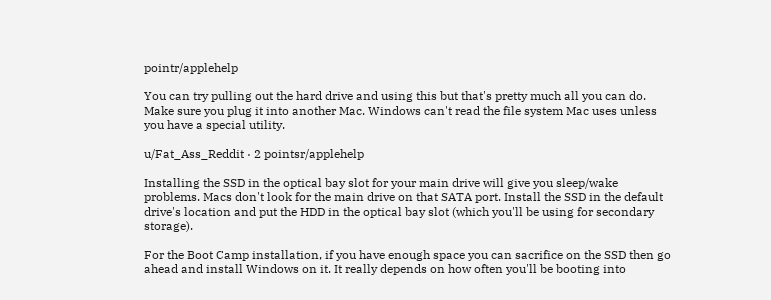pointr/applehelp

You can try pulling out the hard drive and using this but that's pretty much all you can do. Make sure you plug it into another Mac. Windows can't read the file system Mac uses unless you have a special utility.

u/Fat_Ass_Reddit · 2 pointsr/applehelp

Installing the SSD in the optical bay slot for your main drive will give you sleep/wake problems. Macs don't look for the main drive on that SATA port. Install the SSD in the default drive's location and put the HDD in the optical bay slot (which you'll be using for secondary storage).

For the Boot Camp installation, if you have enough space you can sacrifice on the SSD then go ahead and install Windows on it. It really depends on how often you'll be booting into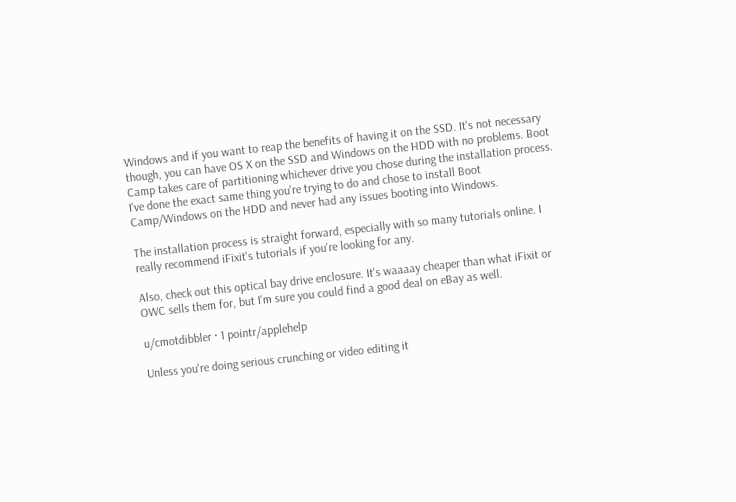Windows and if you want to reap the benefits of having it on the SSD. It's not necessary though, you can have OS X on the SSD and Windows on the HDD with no problems. Boot Camp takes care of partitioning whichever drive you chose during the installation process. I've done the exact same thing you're trying to do and chose to install Boot Camp/Windows on the HDD and never had any issues booting into Windows.

The installation process is straight forward, especially with so many tutorials online. I really recommend iFixit's tutorials if you're looking for any.

Also, check out this optical bay drive enclosure. It's waaaay cheaper than what iFixit or OWC sells them for, but I'm sure you could find a good deal on eBay as well.

u/cmotdibbler · 1 pointr/applehelp

Unless you're doing serious crunching or video editing it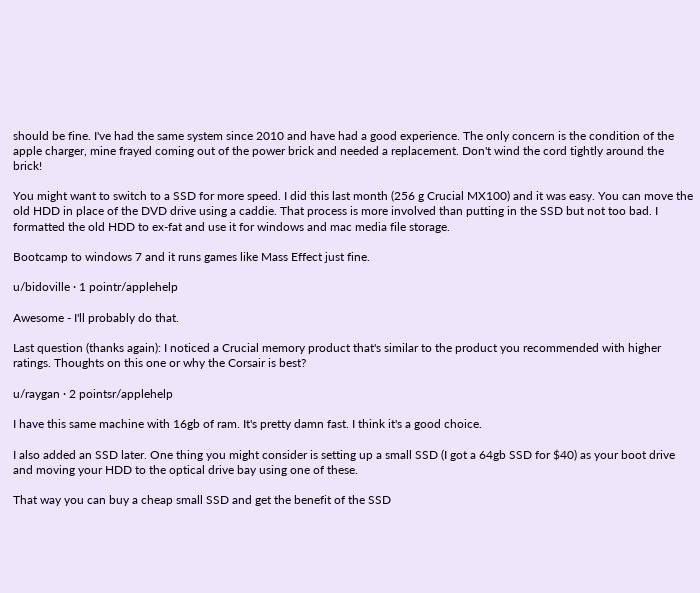should be fine. I've had the same system since 2010 and have had a good experience. The only concern is the condition of the apple charger, mine frayed coming out of the power brick and needed a replacement. Don't wind the cord tightly around the brick!

You might want to switch to a SSD for more speed. I did this last month (256 g Crucial MX100) and it was easy. You can move the old HDD in place of the DVD drive using a caddie. That process is more involved than putting in the SSD but not too bad. I formatted the old HDD to ex-fat and use it for windows and mac media file storage.

Bootcamp to windows 7 and it runs games like Mass Effect just fine.

u/bidoville · 1 pointr/applehelp

Awesome - I'll probably do that.

Last question (thanks again): I noticed a Crucial memory product that's similar to the product you recommended with higher ratings. Thoughts on this one or why the Corsair is best?

u/raygan · 2 pointsr/applehelp

I have this same machine with 16gb of ram. It's pretty damn fast. I think it's a good choice.

I also added an SSD later. One thing you might consider is setting up a small SSD (I got a 64gb SSD for $40) as your boot drive and moving your HDD to the optical drive bay using one of these.

That way you can buy a cheap small SSD and get the benefit of the SSD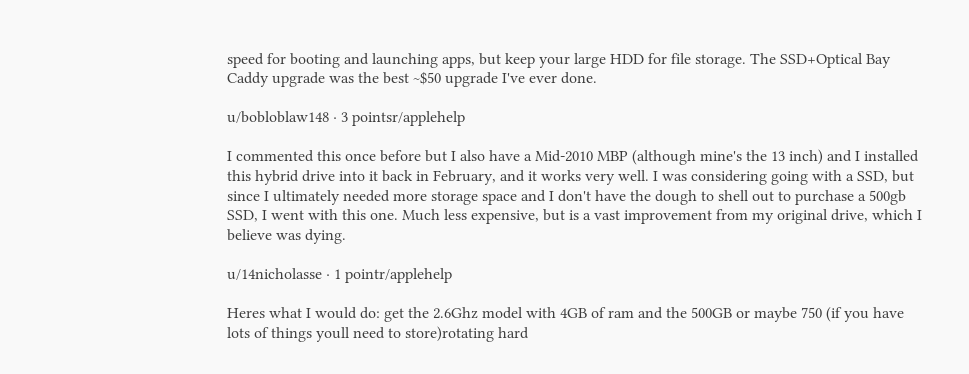speed for booting and launching apps, but keep your large HDD for file storage. The SSD+Optical Bay Caddy upgrade was the best ~$50 upgrade I've ever done.

u/bobloblaw148 · 3 pointsr/applehelp

I commented this once before but I also have a Mid-2010 MBP (although mine's the 13 inch) and I installed this hybrid drive into it back in February, and it works very well. I was considering going with a SSD, but since I ultimately needed more storage space and I don't have the dough to shell out to purchase a 500gb SSD, I went with this one. Much less expensive, but is a vast improvement from my original drive, which I believe was dying.

u/14nicholasse · 1 pointr/applehelp

Heres what I would do: get the 2.6Ghz model with 4GB of ram and the 500GB or maybe 750 (if you have lots of things youll need to store)rotating hard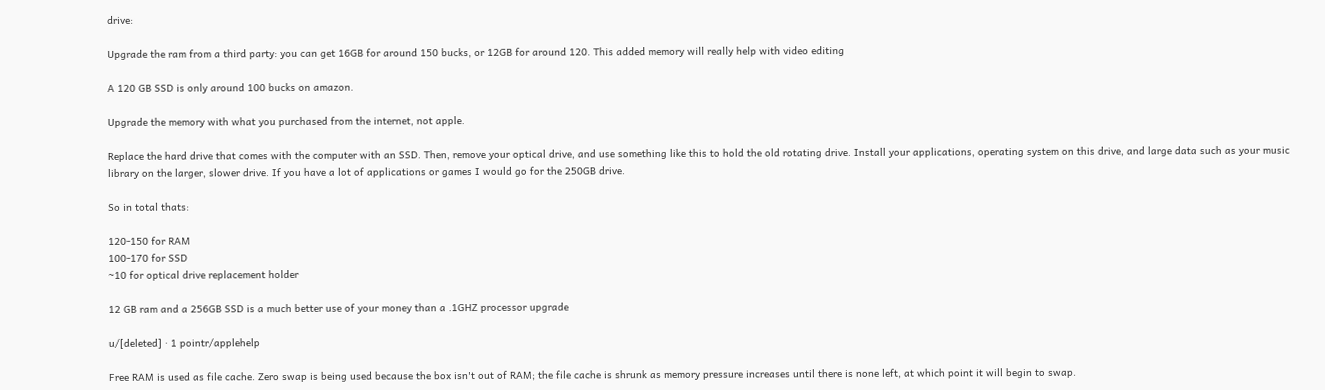drive:

Upgrade the ram from a third party: you can get 16GB for around 150 bucks, or 12GB for around 120. This added memory will really help with video editing

A 120 GB SSD is only around 100 bucks on amazon.

Upgrade the memory with what you purchased from the internet, not apple.

Replace the hard drive that comes with the computer with an SSD. Then, remove your optical drive, and use something like this to hold the old rotating drive. Install your applications, operating system on this drive, and large data such as your music library on the larger, slower drive. If you have a lot of applications or games I would go for the 250GB drive.

So in total thats:

120-150 for RAM
100-170 for SSD
~10 for optical drive replacement holder

12 GB ram and a 256GB SSD is a much better use of your money than a .1GHZ processor upgrade

u/[deleted] · 1 pointr/applehelp

Free RAM is used as file cache. Zero swap is being used because the box isn't out of RAM; the file cache is shrunk as memory pressure increases until there is none left, at which point it will begin to swap.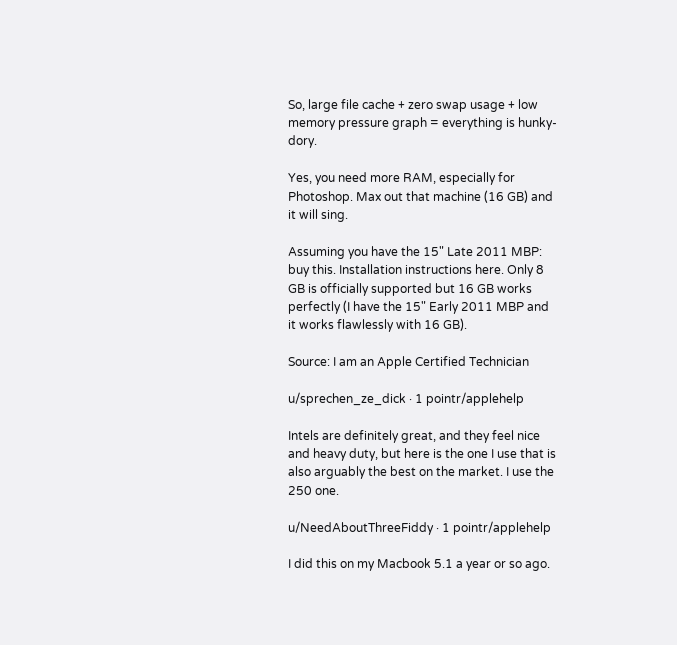So, large file cache + zero swap usage + low memory pressure graph = everything is hunky-dory.

Yes, you need more RAM, especially for Photoshop. Max out that machine (16 GB) and it will sing.

Assuming you have the 15" Late 2011 MBP: buy this. Installation instructions here. Only 8 GB is officially supported but 16 GB works perfectly (I have the 15" Early 2011 MBP and it works flawlessly with 16 GB).

Source: I am an Apple Certified Technician

u/sprechen_ze_dick · 1 pointr/applehelp

Intels are definitely great, and they feel nice and heavy duty, but here is the one I use that is also arguably the best on the market. I use the 250 one.

u/NeedAboutThreeFiddy · 1 pointr/applehelp

I did this on my Macbook 5.1 a year or so ago.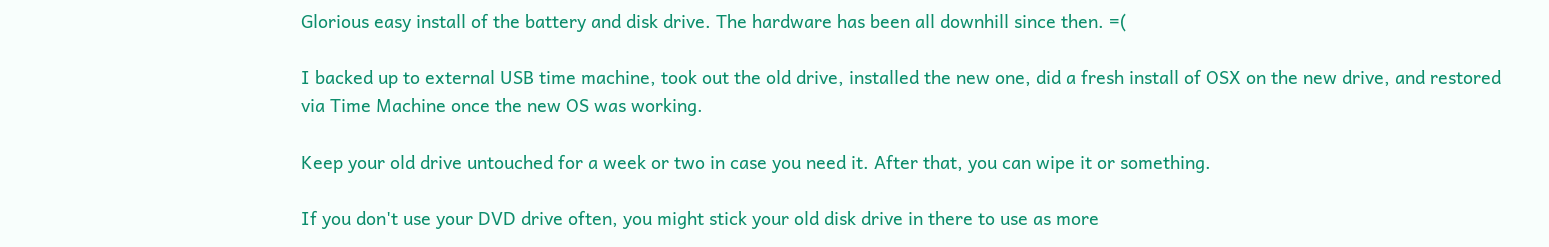Glorious easy install of the battery and disk drive. The hardware has been all downhill since then. =(

I backed up to external USB time machine, took out the old drive, installed the new one, did a fresh install of OSX on the new drive, and restored via Time Machine once the new OS was working.

Keep your old drive untouched for a week or two in case you need it. After that, you can wipe it or something.

If you don't use your DVD drive often, you might stick your old disk drive in there to use as more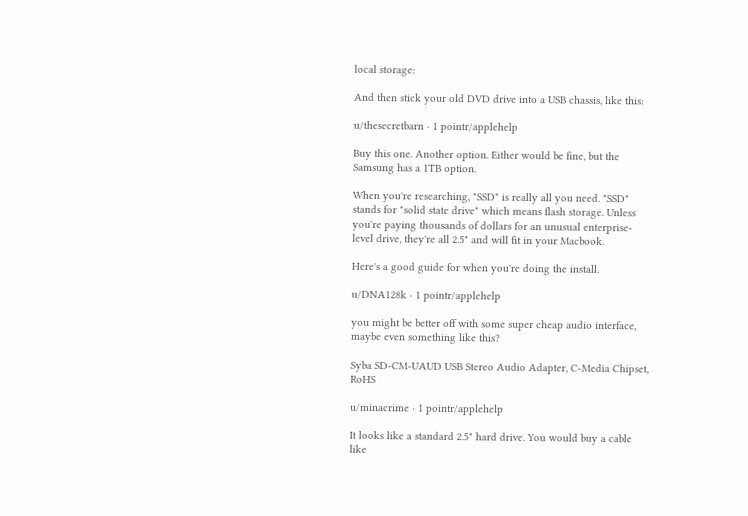local storage:

And then stick your old DVD drive into a USB chassis, like this:

u/thesecretbarn · 1 pointr/applehelp

Buy this one. Another option. Either would be fine, but the Samsung has a 1TB option.

When you're researching, "SSD" is really all you need. "SSD" stands for "solid state drive" which means flash storage. Unless you're paying thousands of dollars for an unusual enterprise-level drive, they're all 2.5" and will fit in your Macbook.

Here's a good guide for when you're doing the install.

u/DNA128k · 1 pointr/applehelp

you might be better off with some super cheap audio interface, maybe even something like this?

Syba SD-CM-UAUD USB Stereo Audio Adapter, C-Media Chipset, RoHS

u/minacrime · 1 pointr/applehelp

It looks like a standard 2.5" hard drive. You would buy a cable like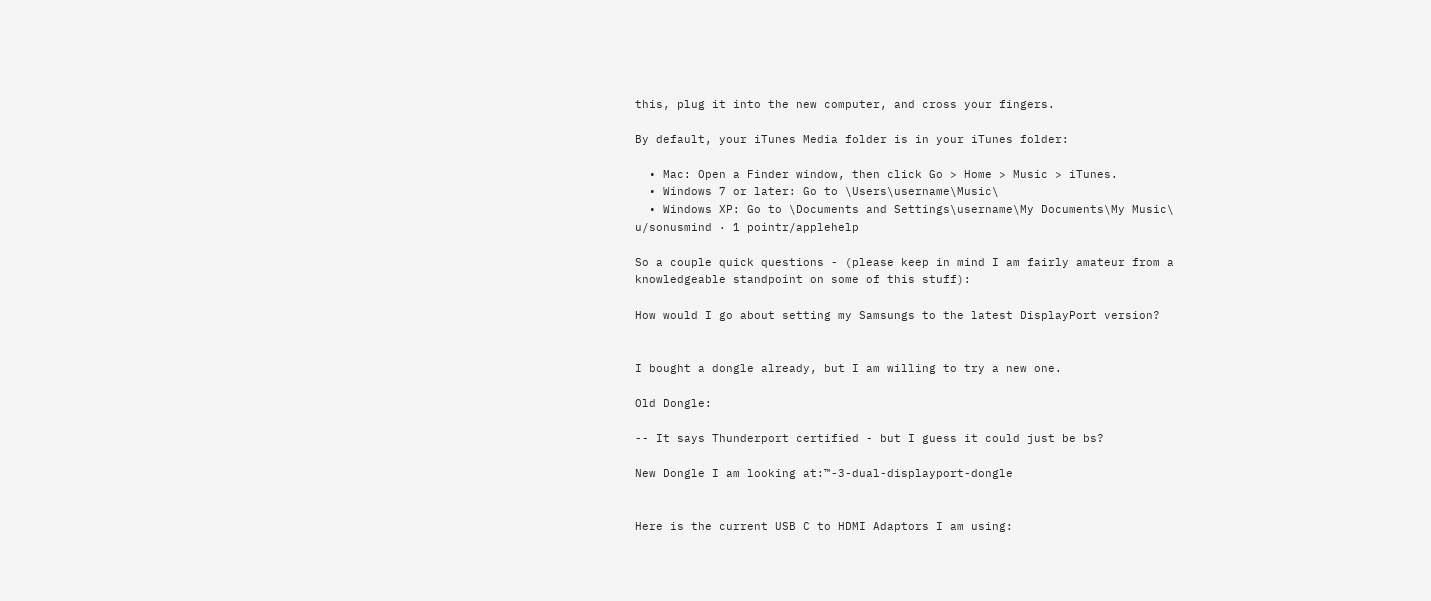this, plug it into the new computer, and cross your fingers.

By default, your iTunes Media folder is in your iTunes folder:

  • Mac: Open a Finder window, then click Go > Home > Music > iTunes.
  • Windows 7 or later: Go to \Users\username\Music\
  • Windows XP: Go to \Documents and Settings\username\My Documents\My Music\
u/sonusmind · 1 pointr/applehelp

So a couple quick questions - (please keep in mind I am fairly amateur from a knowledgeable standpoint on some of this stuff):

How would I go about setting my Samsungs to the latest DisplayPort version?


I bought a dongle already, but I am willing to try a new one.

Old Dongle:

-- It says Thunderport certified - but I guess it could just be bs?

New Dongle I am looking at:™-3-dual-displayport-dongle


Here is the current USB C to HDMI Adaptors I am using: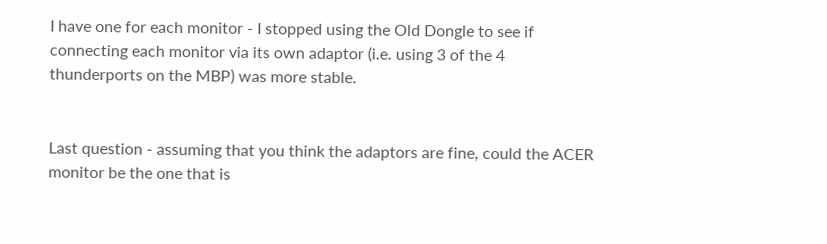I have one for each monitor - I stopped using the Old Dongle to see if connecting each monitor via its own adaptor (i.e. using 3 of the 4 thunderports on the MBP) was more stable.


Last question - assuming that you think the adaptors are fine, could the ACER monitor be the one that is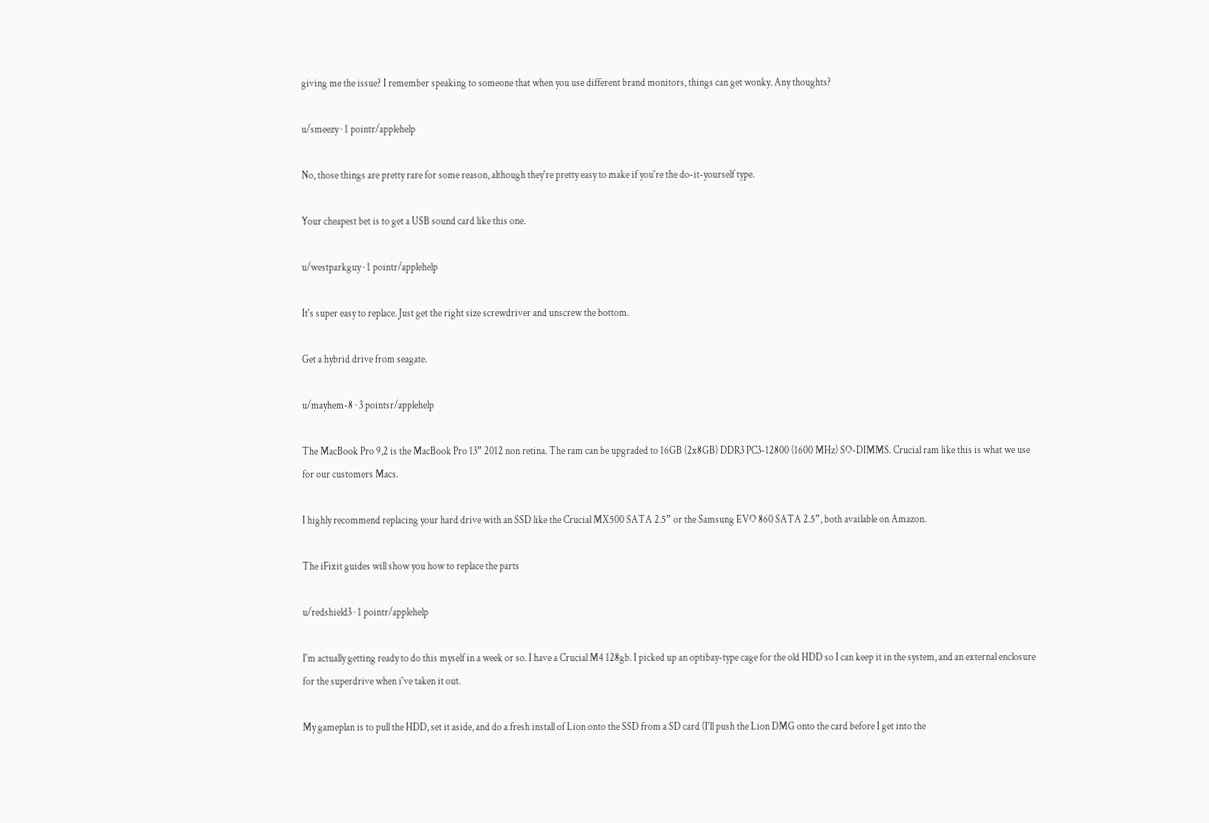giving me the issue? I remember speaking to someone that when you use different brand monitors, things can get wonky. Any thoughts?

u/smeezy · 1 pointr/applehelp

No, those things are pretty rare for some reason, although they're pretty easy to make if you're the do-it-yourself type.

Your cheapest bet is to get a USB sound card like this one.

u/westparkguy · 1 pointr/applehelp

It's super easy to replace. Just get the right size screwdriver and unscrew the bottom.

Get a hybrid drive from seagate.

u/mayhem-8 · 3 pointsr/applehelp

The MacBook Pro 9,2 is the MacBook Pro 13” 2012 non retina. The ram can be upgraded to 16GB (2x8GB) DDR3 PC3-12800 (1600 MHz) SO-DIMMS. Crucial ram like this is what we use for our customers Macs.

I highly recommend replacing your hard drive with an SSD like the Crucial MX500 SATA 2.5” or the Samsung EVO 860 SATA 2.5”, both available on Amazon.

The iFixit guides will show you how to replace the parts

u/redshield3 · 1 pointr/applehelp

I'm actually getting ready to do this myself in a week or so. I have a Crucial M4 128gb. I picked up an optibay-type cage for the old HDD so I can keep it in the system, and an external enclosure for the superdrive when i've taken it out.

My gameplan is to pull the HDD, set it aside, and do a fresh install of Lion onto the SSD from a SD card (I'll push the Lion DMG onto the card before I get into the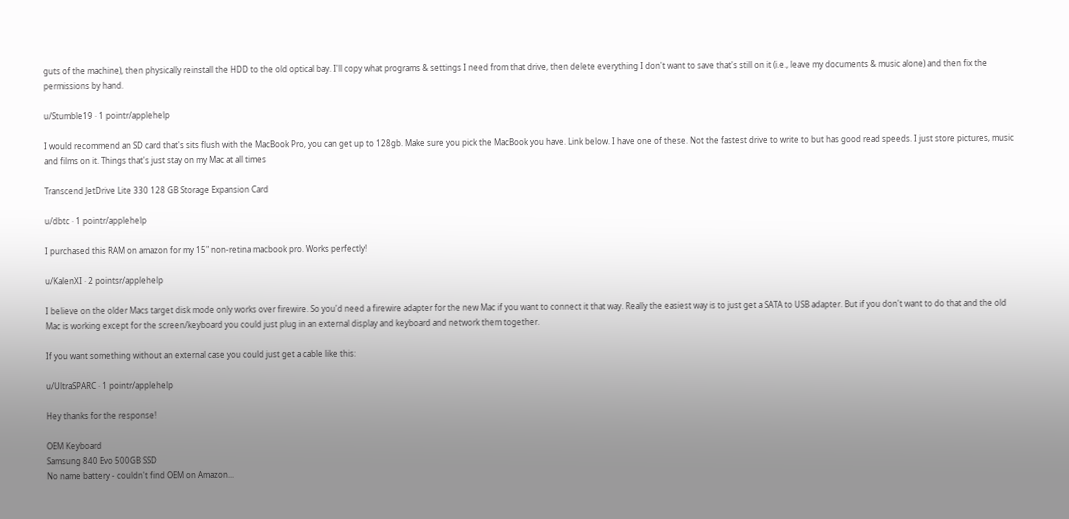guts of the machine), then physically reinstall the HDD to the old optical bay. I'll copy what programs & settings I need from that drive, then delete everything I don't want to save that's still on it (i.e., leave my documents & music alone) and then fix the permissions by hand.

u/Stumble19 · 1 pointr/applehelp

I would recommend an SD card that's sits flush with the MacBook Pro, you can get up to 128gb. Make sure you pick the MacBook you have. Link below. I have one of these. Not the fastest drive to write to but has good read speeds. I just store pictures, music and films on it. Things that's just stay on my Mac at all times

Transcend JetDrive Lite 330 128 GB Storage Expansion Card

u/dbtc · 1 pointr/applehelp

I purchased this RAM on amazon for my 15" non-retina macbook pro. Works perfectly!

u/KalenXI · 2 pointsr/applehelp

I believe on the older Macs target disk mode only works over firewire. So you'd need a firewire adapter for the new Mac if you want to connect it that way. Really the easiest way is to just get a SATA to USB adapter. But if you don't want to do that and the old Mac is working except for the screen/keyboard you could just plug in an external display and keyboard and network them together.

If you want something without an external case you could just get a cable like this:

u/UltraSPARC · 1 pointr/applehelp

Hey thanks for the response!

OEM Keyboard
Samsung 840 Evo 500GB SSD
No name battery - couldn't find OEM on Amazon...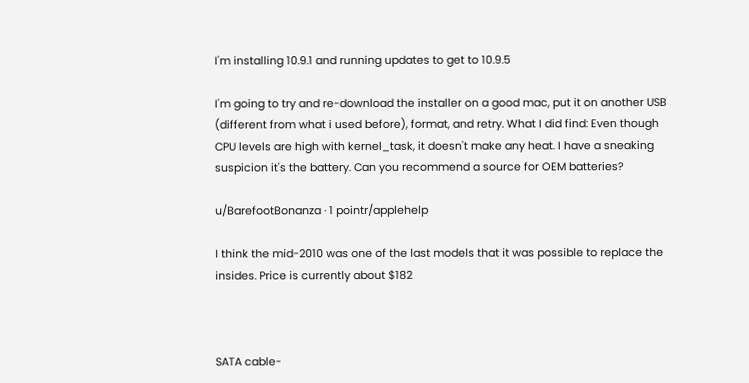I'm installing 10.9.1 and running updates to get to 10.9.5

I'm going to try and re-download the installer on a good mac, put it on another USB (different from what i used before), format, and retry. What I did find: Even though CPU levels are high with kernel_task, it doesn't make any heat. I have a sneaking suspicion it's the battery. Can you recommend a source for OEM batteries?

u/BarefootBonanza · 1 pointr/applehelp

I think the mid-2010 was one of the last models that it was possible to replace the insides. Price is currently about $182



SATA cable-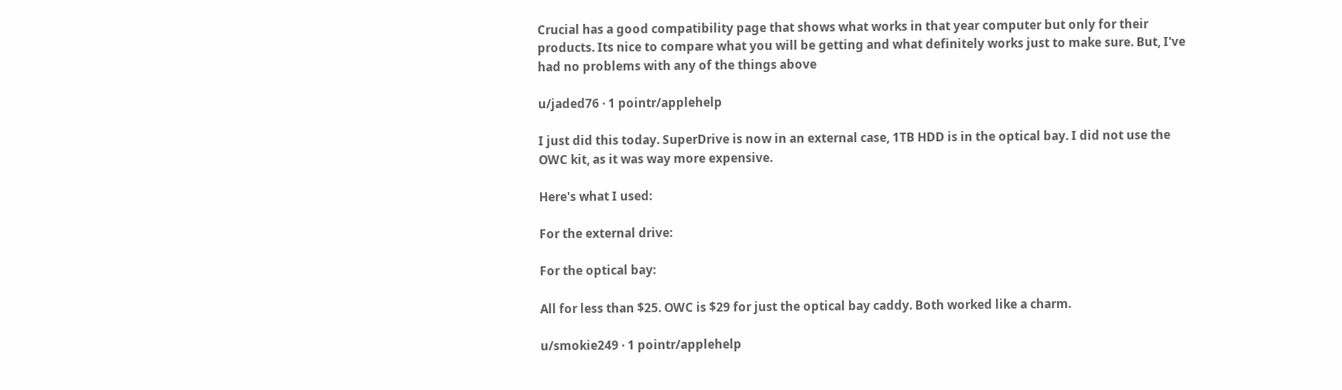Crucial has a good compatibility page that shows what works in that year computer but only for their products. Its nice to compare what you will be getting and what definitely works just to make sure. But, I've had no problems with any of the things above

u/jaded76 · 1 pointr/applehelp

I just did this today. SuperDrive is now in an external case, 1TB HDD is in the optical bay. I did not use the OWC kit, as it was way more expensive.

Here's what I used:

For the external drive:

For the optical bay:

All for less than $25. OWC is $29 for just the optical bay caddy. Both worked like a charm.

u/smokie249 · 1 pointr/applehelp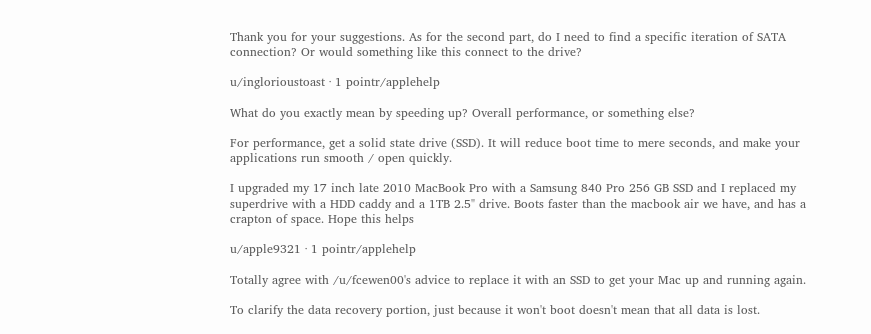Thank you for your suggestions. As for the second part, do I need to find a specific iteration of SATA connection? Or would something like this connect to the drive?

u/inglorioustoast · 1 pointr/applehelp

What do you exactly mean by speeding up? Overall performance, or something else?

For performance, get a solid state drive (SSD). It will reduce boot time to mere seconds, and make your applications run smooth / open quickly.

I upgraded my 17 inch late 2010 MacBook Pro with a Samsung 840 Pro 256 GB SSD and I replaced my superdrive with a HDD caddy and a 1TB 2.5" drive. Boots faster than the macbook air we have, and has a crapton of space. Hope this helps

u/apple9321 · 1 pointr/applehelp

Totally agree with /u/fcewen00's advice to replace it with an SSD to get your Mac up and running again.

To clarify the data recovery portion, just because it won't boot doesn't mean that all data is lost.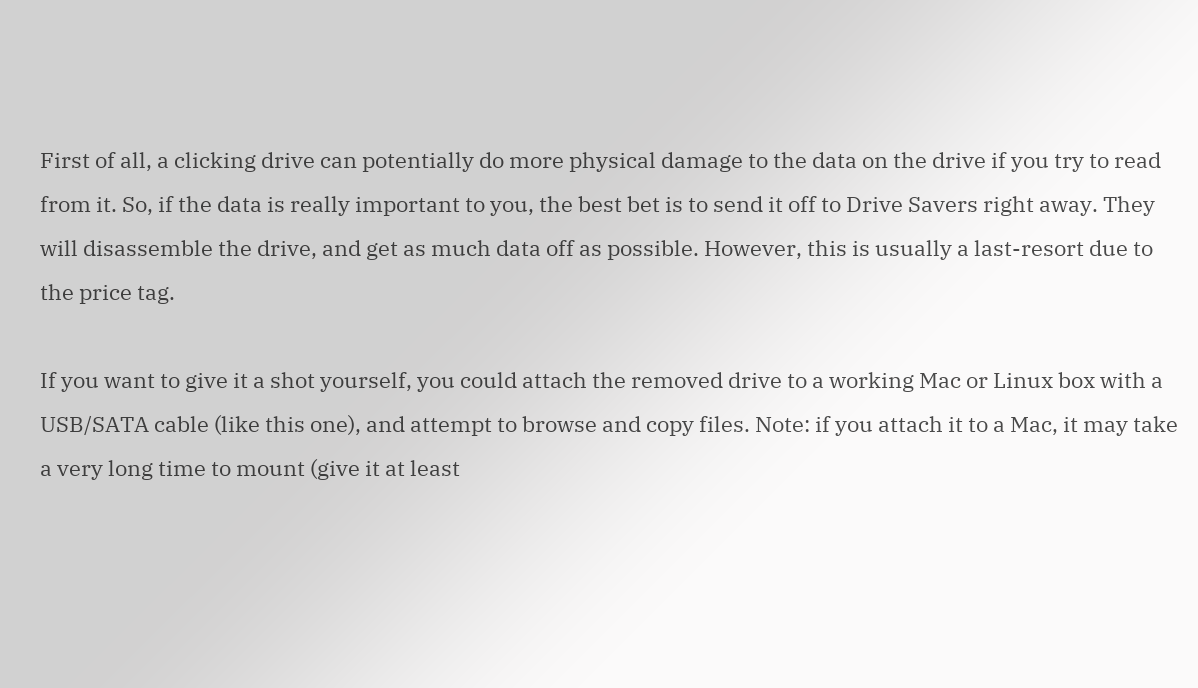First of all, a clicking drive can potentially do more physical damage to the data on the drive if you try to read from it. So, if the data is really important to you, the best bet is to send it off to Drive Savers right away. They will disassemble the drive, and get as much data off as possible. However, this is usually a last-resort due to the price tag.

If you want to give it a shot yourself, you could attach the removed drive to a working Mac or Linux box with a USB/SATA cable (like this one), and attempt to browse and copy files. Note: if you attach it to a Mac, it may take a very long time to mount (give it at least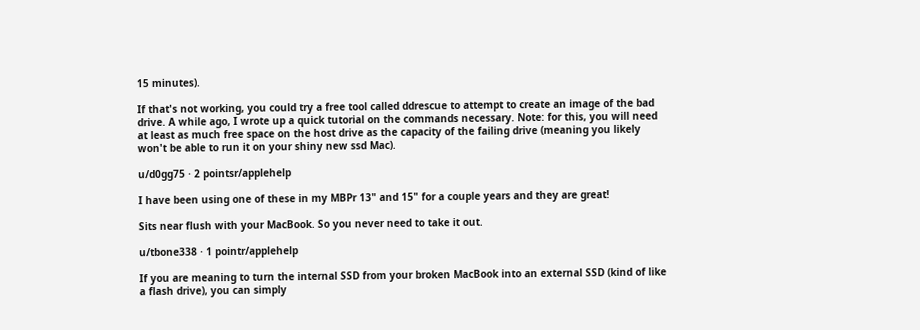15 minutes).

If that's not working, you could try a free tool called ddrescue to attempt to create an image of the bad drive. A while ago, I wrote up a quick tutorial on the commands necessary. Note: for this, you will need at least as much free space on the host drive as the capacity of the failing drive (meaning you likely won't be able to run it on your shiny new ssd Mac).

u/d0gg75 · 2 pointsr/applehelp

I have been using one of these in my MBPr 13" and 15" for a couple years and they are great!

Sits near flush with your MacBook. So you never need to take it out.

u/tbone338 · 1 pointr/applehelp

If you are meaning to turn the internal SSD from your broken MacBook into an external SSD (kind of like a flash drive), you can simply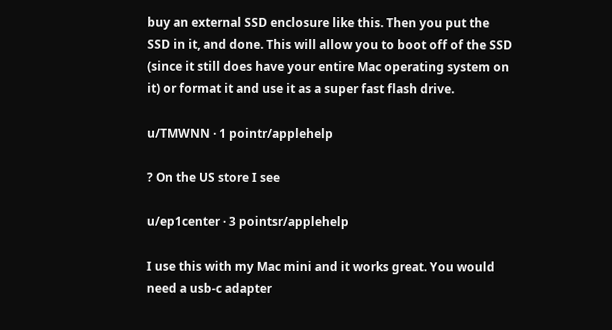buy an external SSD enclosure like this. Then you put the SSD in it, and done. This will allow you to boot off of the SSD (since it still does have your entire Mac operating system on it) or format it and use it as a super fast flash drive.

u/TMWNN · 1 pointr/applehelp

? On the US store I see

u/ep1center · 3 pointsr/applehelp

I use this with my Mac mini and it works great. You would need a usb-c adapter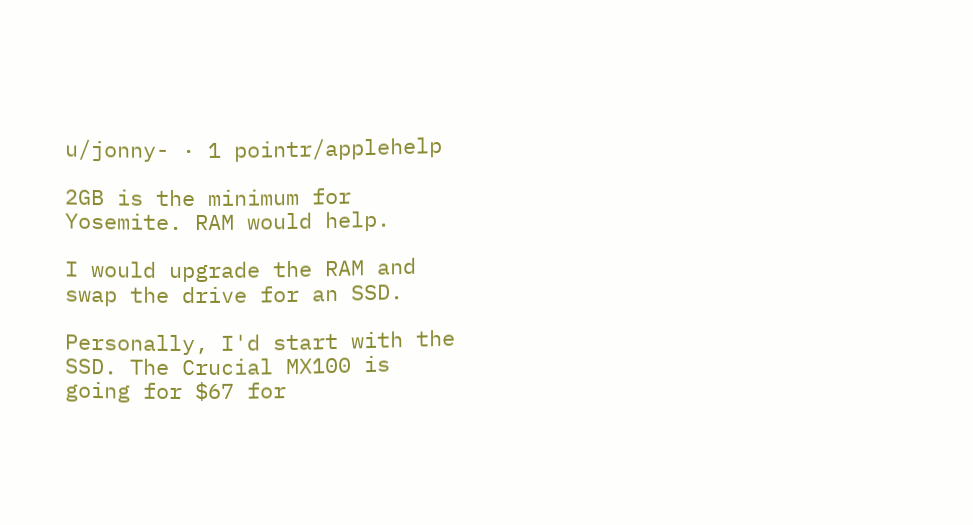u/jonny- · 1 pointr/applehelp

2GB is the minimum for Yosemite. RAM would help.

I would upgrade the RAM and swap the drive for an SSD.

Personally, I'd start with the SSD. The Crucial MX100 is going for $67 for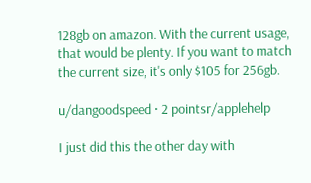128gb on amazon. With the current usage, that would be plenty. If you want to match the current size, it's only $105 for 256gb.

u/dangoodspeed · 2 pointsr/applehelp

I just did this the other day with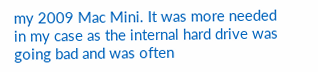my 2009 Mac Mini. It was more needed in my case as the internal hard drive was going bad and was often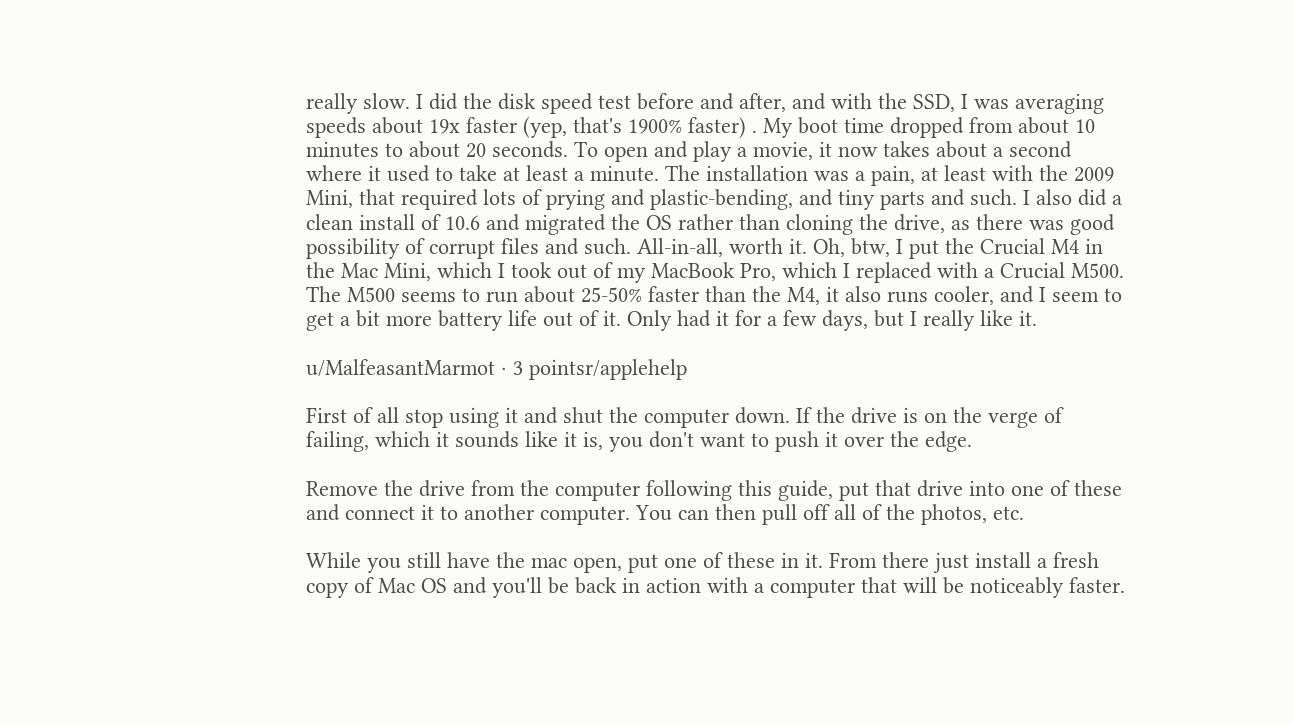really slow. I did the disk speed test before and after, and with the SSD, I was averaging speeds about 19x faster (yep, that's 1900% faster) . My boot time dropped from about 10 minutes to about 20 seconds. To open and play a movie, it now takes about a second where it used to take at least a minute. The installation was a pain, at least with the 2009 Mini, that required lots of prying and plastic-bending, and tiny parts and such. I also did a clean install of 10.6 and migrated the OS rather than cloning the drive, as there was good possibility of corrupt files and such. All-in-all, worth it. Oh, btw, I put the Crucial M4 in the Mac Mini, which I took out of my MacBook Pro, which I replaced with a Crucial M500. The M500 seems to run about 25-50% faster than the M4, it also runs cooler, and I seem to get a bit more battery life out of it. Only had it for a few days, but I really like it.

u/MalfeasantMarmot · 3 pointsr/applehelp

First of all stop using it and shut the computer down. If the drive is on the verge of failing, which it sounds like it is, you don't want to push it over the edge.

Remove the drive from the computer following this guide, put that drive into one of these and connect it to another computer. You can then pull off all of the photos, etc.

While you still have the mac open, put one of these in it. From there just install a fresh copy of Mac OS and you'll be back in action with a computer that will be noticeably faster.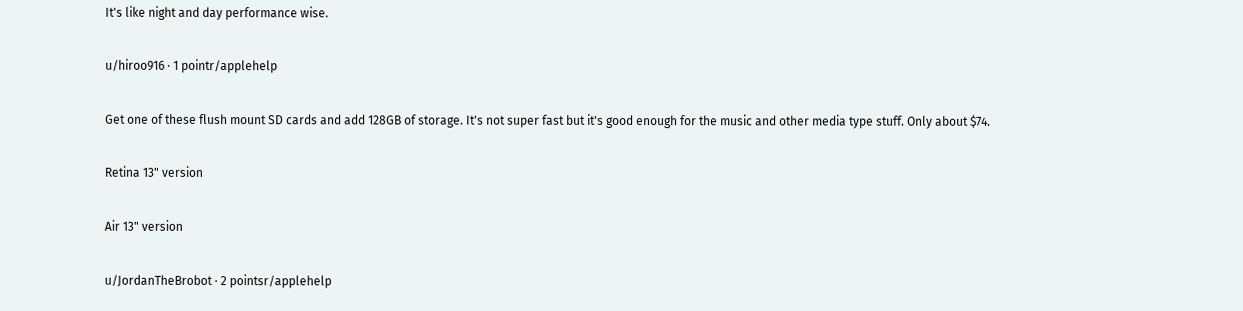It's like night and day performance wise.

u/hiroo916 · 1 pointr/applehelp

Get one of these flush mount SD cards and add 128GB of storage. It's not super fast but it's good enough for the music and other media type stuff. Only about $74.

Retina 13" version

Air 13" version

u/JordanTheBrobot · 2 pointsr/applehelp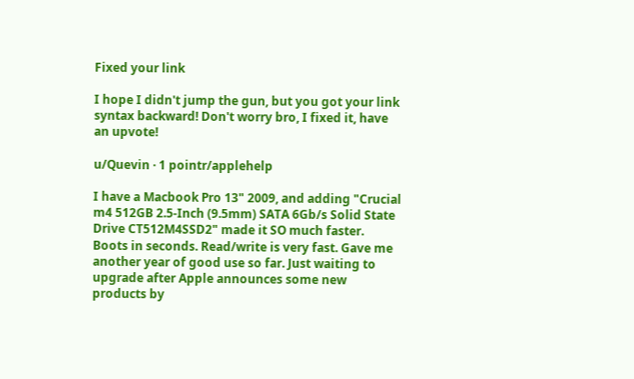Fixed your link

I hope I didn't jump the gun, but you got your link syntax backward! Don't worry bro, I fixed it, have an upvote!

u/Quevin · 1 pointr/applehelp

I have a Macbook Pro 13" 2009, and adding "Crucial m4 512GB 2.5-Inch (9.5mm) SATA 6Gb/s Solid State Drive CT512M4SSD2" made it SO much faster. Boots in seconds. Read/write is very fast. Gave me another year of good use so far. Just waiting to upgrade after Apple announces some new products by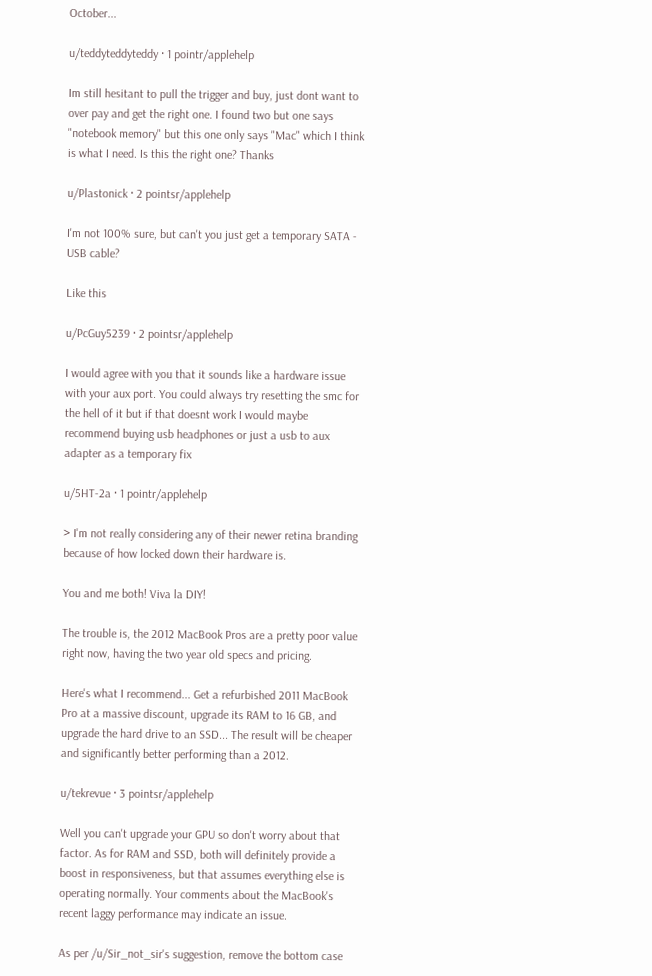October...

u/teddyteddyteddy · 1 pointr/applehelp

Im still hesitant to pull the trigger and buy, just dont want to over pay and get the right one. I found two but one says "notebook memory" but this one only says "Mac" which I think is what I need. Is this the right one? Thanks

u/Plastonick · 2 pointsr/applehelp

I'm not 100% sure, but can't you just get a temporary SATA - USB cable?

Like this

u/PcGuy5239 · 2 pointsr/applehelp

I would agree with you that it sounds like a hardware issue with your aux port. You could always try resetting the smc for the hell of it but if that doesnt work I would maybe recommend buying usb headphones or just a usb to aux adapter as a temporary fix

u/5HT-2a · 1 pointr/applehelp

> I'm not really considering any of their newer retina branding because of how locked down their hardware is.

You and me both! Viva la DIY!

The trouble is, the 2012 MacBook Pros are a pretty poor value right now, having the two year old specs and pricing.

Here's what I recommend... Get a refurbished 2011 MacBook Pro at a massive discount, upgrade its RAM to 16 GB, and upgrade the hard drive to an SSD... The result will be cheaper and significantly better performing than a 2012.

u/tekrevue · 3 pointsr/applehelp

Well you can't upgrade your GPU so don't worry about that factor. As for RAM and SSD, both will definitely provide a boost in responsiveness, but that assumes everything else is operating normally. Your comments about the MacBook's recent laggy performance may indicate an issue.

As per /u/Sir_not_sir's suggestion, remove the bottom case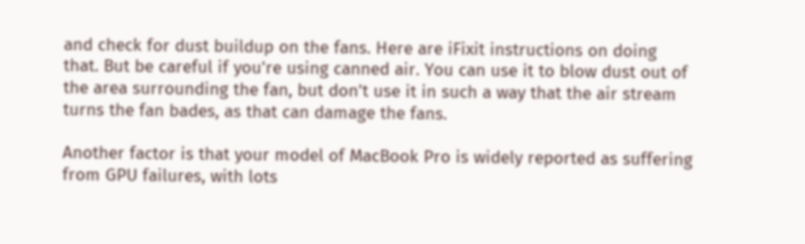and check for dust buildup on the fans. Here are iFixit instructions on doing that. But be careful if you're using canned air. You can use it to blow dust out of the area surrounding the fan, but don't use it in such a way that the air stream turns the fan bades, as that can damage the fans.

Another factor is that your model of MacBook Pro is widely reported as suffering from GPU failures, with lots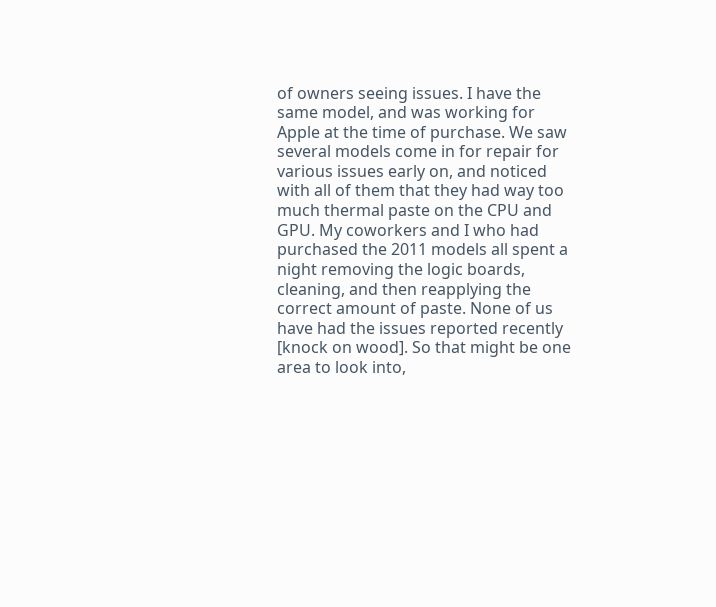of owners seeing issues. I have the same model, and was working for Apple at the time of purchase. We saw several models come in for repair for various issues early on, and noticed with all of them that they had way too much thermal paste on the CPU and GPU. My coworkers and I who had purchased the 2011 models all spent a night removing the logic boards, cleaning, and then reapplying the correct amount of paste. None of us have had the issues reported recently [knock on wood]. So that might be one area to look into,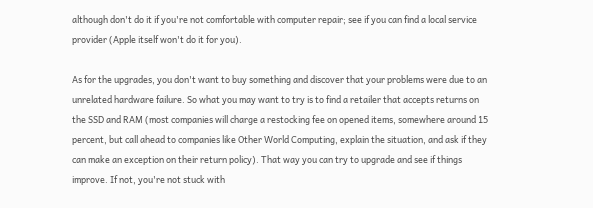although don't do it if you're not comfortable with computer repair; see if you can find a local service provider (Apple itself won't do it for you).

As for the upgrades, you don't want to buy something and discover that your problems were due to an unrelated hardware failure. So what you may want to try is to find a retailer that accepts returns on the SSD and RAM (most companies will charge a restocking fee on opened items, somewhere around 15 percent, but call ahead to companies like Other World Computing, explain the situation, and ask if they can make an exception on their return policy). That way you can try to upgrade and see if things improve. If not, you're not stuck with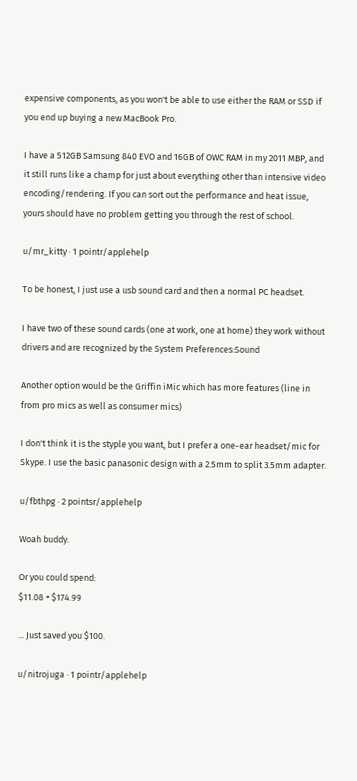expensive components, as you won't be able to use either the RAM or SSD if you end up buying a new MacBook Pro.

I have a 512GB Samsung 840 EVO and 16GB of OWC RAM in my 2011 MBP, and it still runs like a champ for just about everything other than intensive video encoding/rendering. If you can sort out the performance and heat issue, yours should have no problem getting you through the rest of school.

u/mr_kitty · 1 pointr/applehelp

To be honest, I just use a usb sound card and then a normal PC headset.

I have two of these sound cards (one at work, one at home) they work without drivers and are recognized by the System Preferences:Sound

Another option would be the Griffin iMic which has more features (line in from pro mics as well as consumer mics)

I don't think it is the styple you want, but I prefer a one-ear headset/mic for Skype. I use the basic panasonic design with a 2.5mm to split 3.5mm adapter.

u/fbthpg · 2 pointsr/applehelp

Woah buddy.

Or you could spend:
$11.08 + $174.99

... Just saved you $100.

u/nitrojuga · 1 pointr/applehelp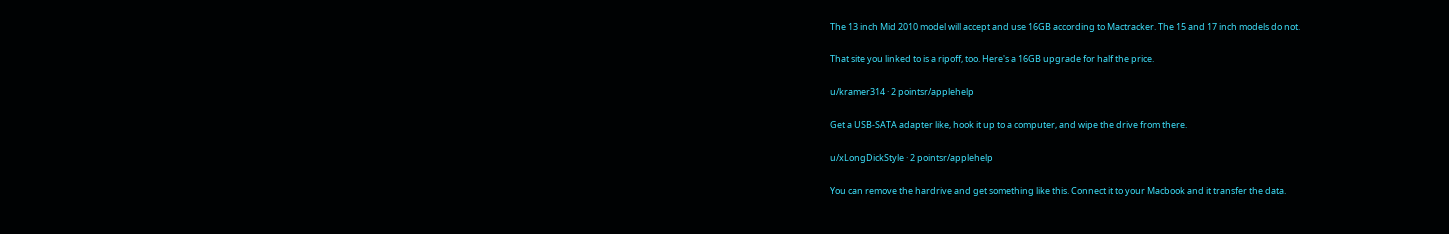The 13 inch Mid 2010 model will accept and use 16GB according to Mactracker. The 15 and 17 inch models do not.

That site you linked to is a ripoff, too. Here's a 16GB upgrade for half the price.

u/kramer314 · 2 pointsr/applehelp

Get a USB-SATA adapter like, hook it up to a computer, and wipe the drive from there.

u/xLongDickStyle · 2 pointsr/applehelp

You can remove the hardrive and get something like this. Connect it to your Macbook and it transfer the data.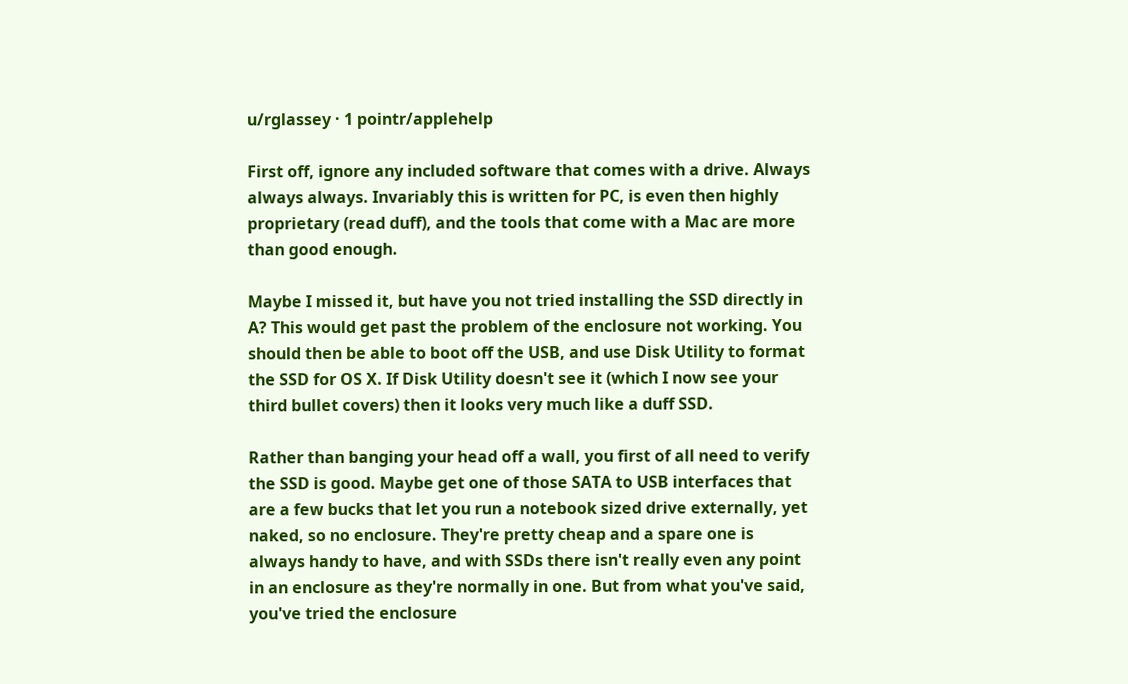u/rglassey · 1 pointr/applehelp

First off, ignore any included software that comes with a drive. Always always always. Invariably this is written for PC, is even then highly proprietary (read duff), and the tools that come with a Mac are more than good enough.

Maybe I missed it, but have you not tried installing the SSD directly in A? This would get past the problem of the enclosure not working. You should then be able to boot off the USB, and use Disk Utility to format the SSD for OS X. If Disk Utility doesn't see it (which I now see your third bullet covers) then it looks very much like a duff SSD.

Rather than banging your head off a wall, you first of all need to verify the SSD is good. Maybe get one of those SATA to USB interfaces that are a few bucks that let you run a notebook sized drive externally, yet naked, so no enclosure. They're pretty cheap and a spare one is always handy to have, and with SSDs there isn't really even any point in an enclosure as they're normally in one. But from what you've said, you've tried the enclosure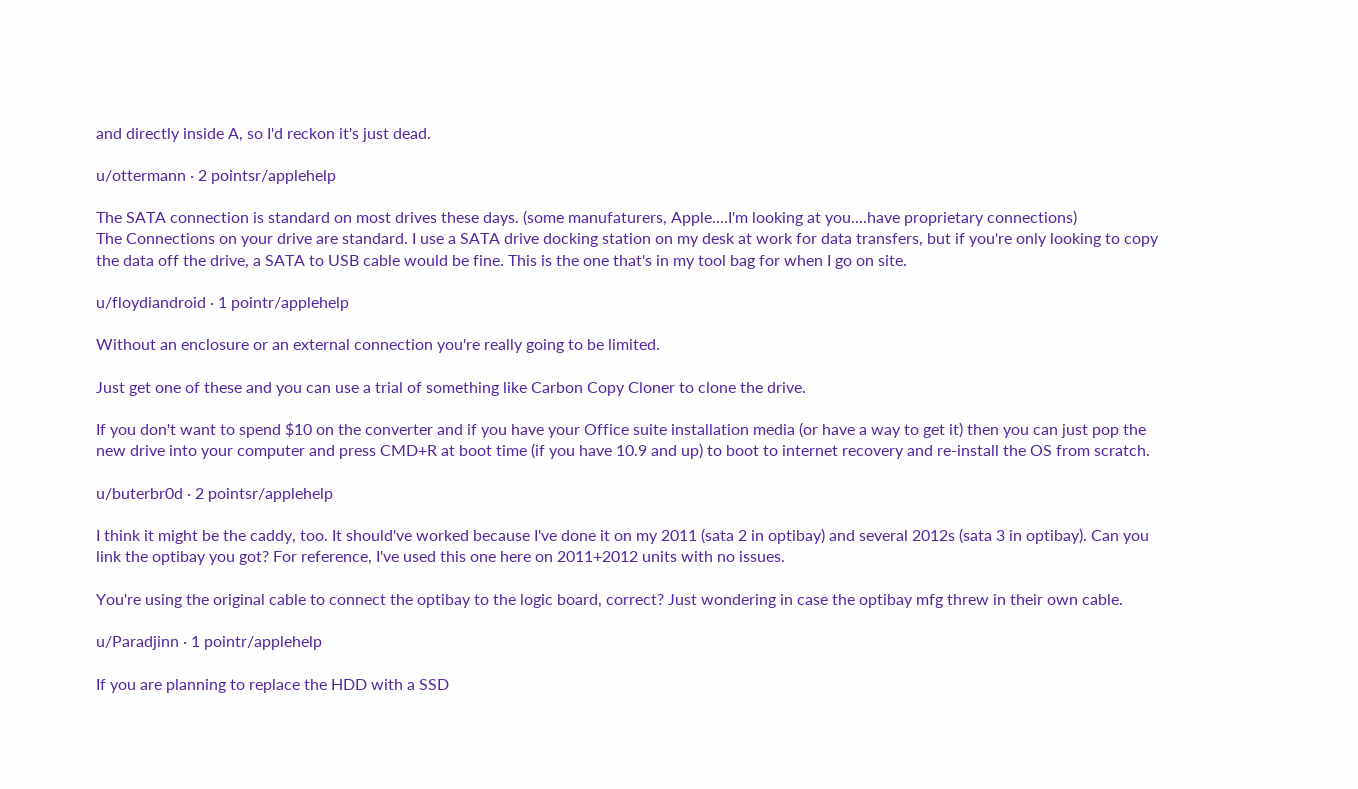and directly inside A, so I'd reckon it's just dead.

u/ottermann · 2 pointsr/applehelp

The SATA connection is standard on most drives these days. (some manufaturers, Apple....I'm looking at you....have proprietary connections)
The Connections on your drive are standard. I use a SATA drive docking station on my desk at work for data transfers, but if you're only looking to copy the data off the drive, a SATA to USB cable would be fine. This is the one that's in my tool bag for when I go on site.

u/floydiandroid · 1 pointr/applehelp

Without an enclosure or an external connection you're really going to be limited.

Just get one of these and you can use a trial of something like Carbon Copy Cloner to clone the drive.

If you don't want to spend $10 on the converter and if you have your Office suite installation media (or have a way to get it) then you can just pop the new drive into your computer and press CMD+R at boot time (if you have 10.9 and up) to boot to internet recovery and re-install the OS from scratch.

u/buterbr0d · 2 pointsr/applehelp

I think it might be the caddy, too. It should've worked because I've done it on my 2011 (sata 2 in optibay) and several 2012s (sata 3 in optibay). Can you link the optibay you got? For reference, I've used this one here on 2011+2012 units with no issues.

You're using the original cable to connect the optibay to the logic board, correct? Just wondering in case the optibay mfg threw in their own cable.

u/Paradjinn · 1 pointr/applehelp

If you are planning to replace the HDD with a SSD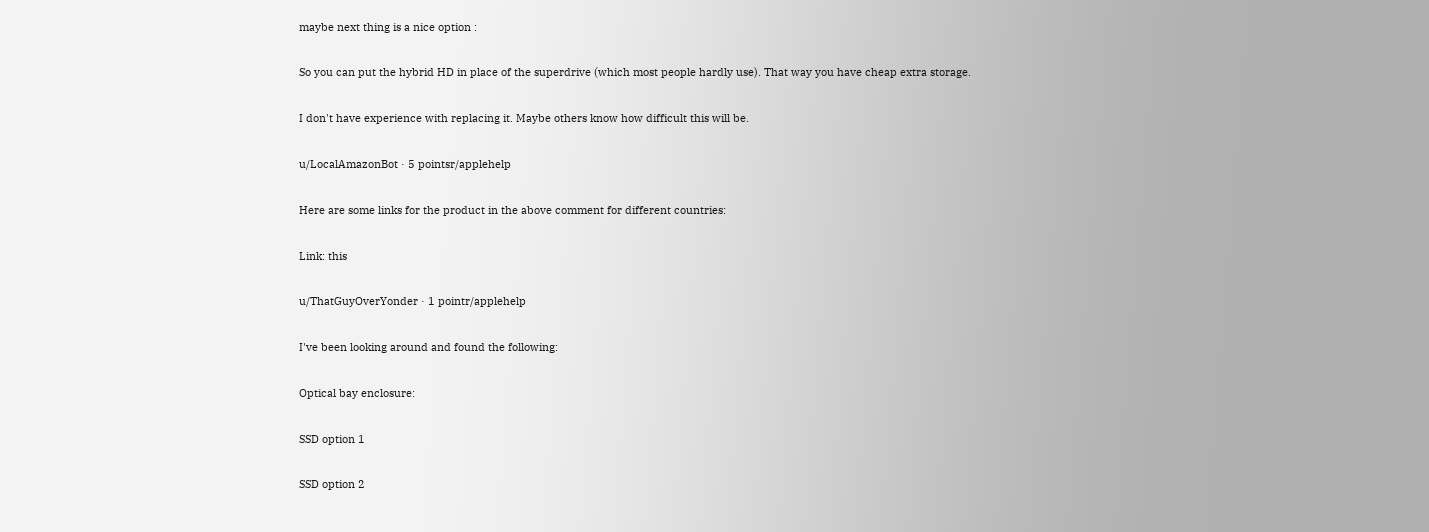maybe next thing is a nice option :

So you can put the hybrid HD in place of the superdrive (which most people hardly use). That way you have cheap extra storage.

I don't have experience with replacing it. Maybe others know how difficult this will be.

u/LocalAmazonBot · 5 pointsr/applehelp

Here are some links for the product in the above comment for different countries:

Link: this

u/ThatGuyOverYonder · 1 pointr/applehelp

I've been looking around and found the following:

Optical bay enclosure:

SSD option 1

SSD option 2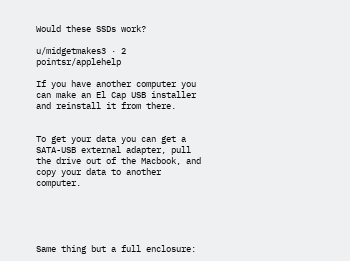Would these SSDs work?

u/midgetmakes3 · 2 pointsr/applehelp

If you have another computer you can make an El Cap USB installer and reinstall it from there.


To get your data you can get a SATA-USB external adapter, pull the drive out of the Macbook, and copy your data to another computer.





Same thing but a full enclosure: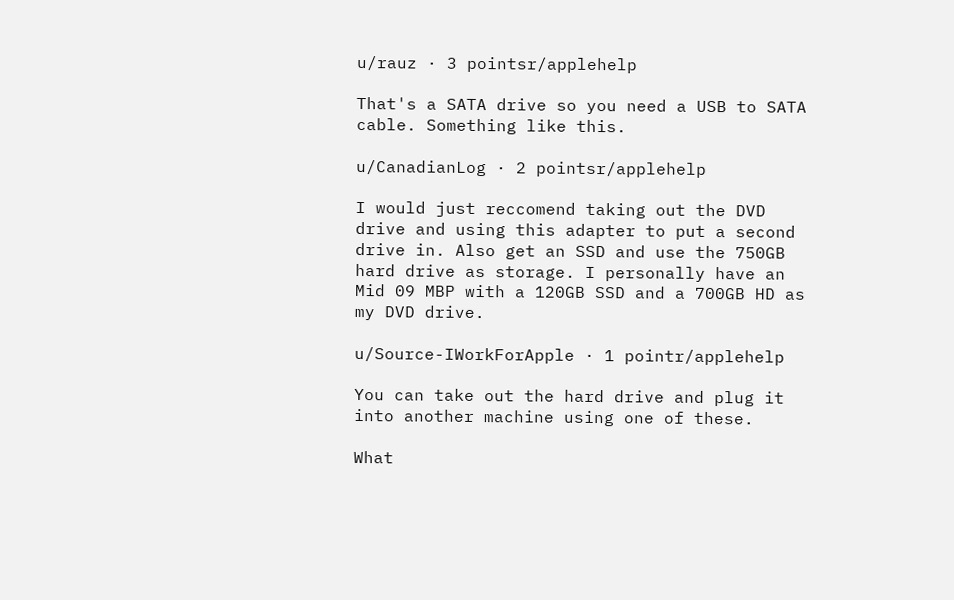u/rauz · 3 pointsr/applehelp

That's a SATA drive so you need a USB to SATA cable. Something like this.

u/CanadianLog · 2 pointsr/applehelp

I would just reccomend taking out the DVD drive and using this adapter to put a second drive in. Also get an SSD and use the 750GB hard drive as storage. I personally have an Mid 09 MBP with a 120GB SSD and a 700GB HD as my DVD drive.

u/Source-IWorkForApple · 1 pointr/applehelp

You can take out the hard drive and plug it into another machine using one of these.

What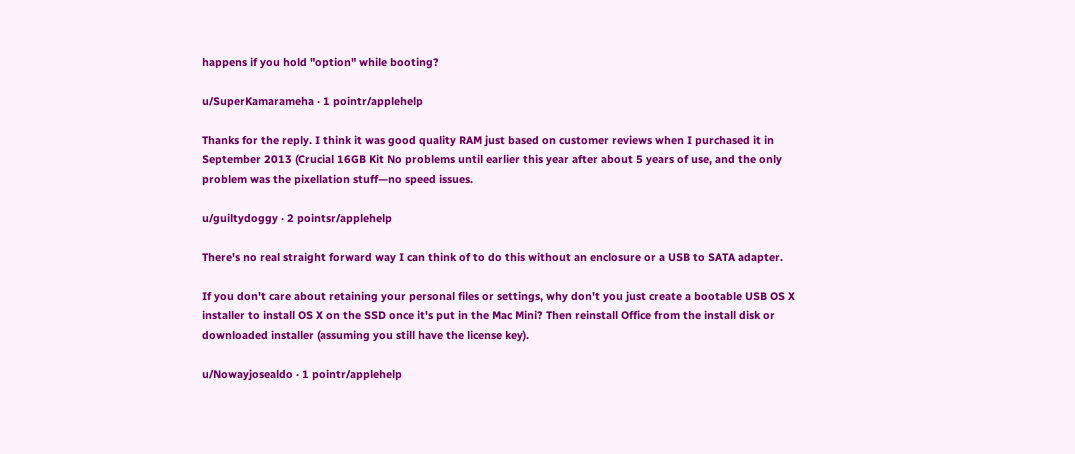happens if you hold "option" while booting?

u/SuperKamarameha · 1 pointr/applehelp

Thanks for the reply. I think it was good quality RAM just based on customer reviews when I purchased it in September 2013 (Crucial 16GB Kit No problems until earlier this year after about 5 years of use, and the only problem was the pixellation stuff—no speed issues.

u/guiltydoggy · 2 pointsr/applehelp

There's no real straight forward way I can think of to do this without an enclosure or a USB to SATA adapter.

If you don't care about retaining your personal files or settings, why don't you just create a bootable USB OS X installer to install OS X on the SSD once it's put in the Mac Mini? Then reinstall Office from the install disk or downloaded installer (assuming you still have the license key).

u/Nowayjosealdo · 1 pointr/applehelp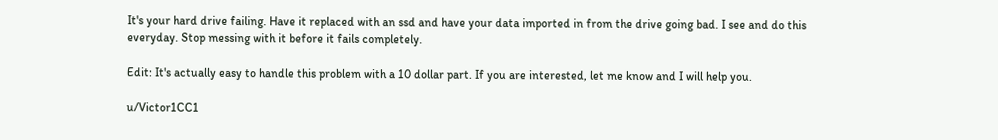It's your hard drive failing. Have it replaced with an ssd and have your data imported in from the drive going bad. I see and do this everyday. Stop messing with it before it fails completely.

Edit: It's actually easy to handle this problem with a 10 dollar part. If you are interested, let me know and I will help you.

u/Victor1CC1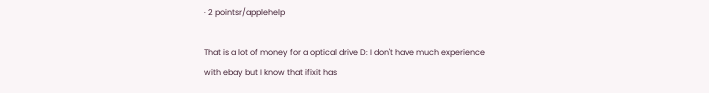· 2 pointsr/applehelp

That is a lot of money for a optical drive D: I don't have much experience with ebay but I know that ifixit has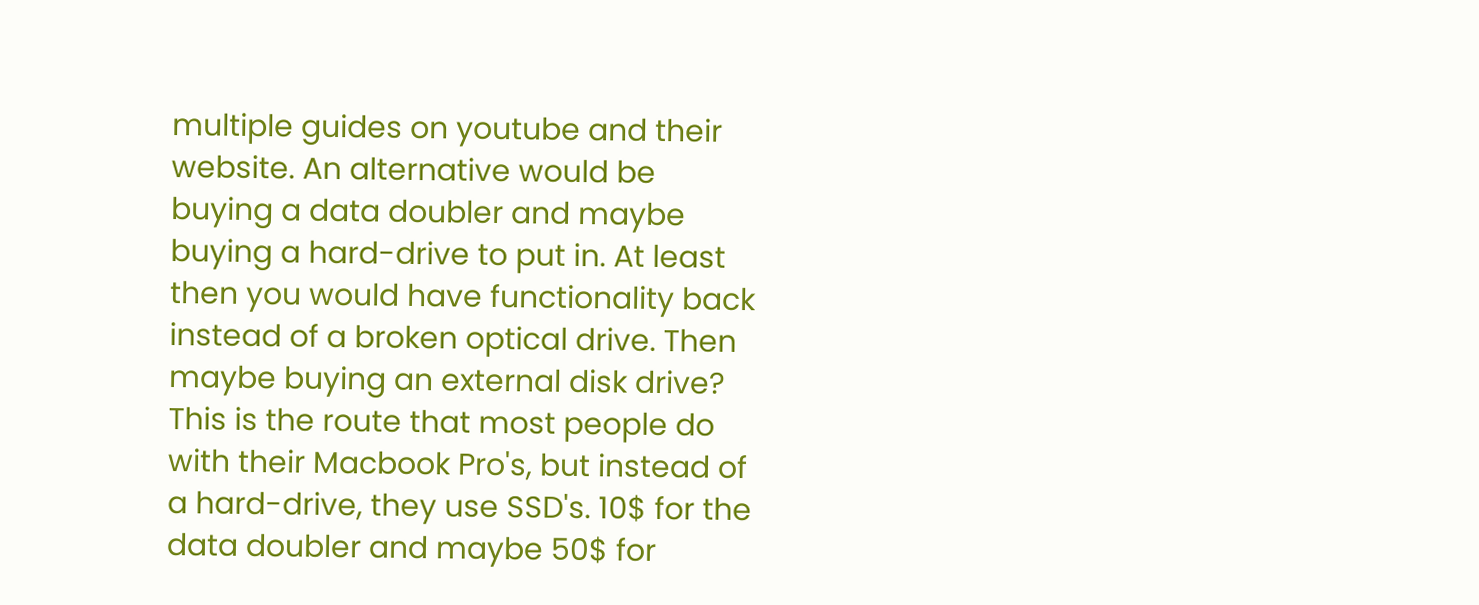multiple guides on youtube and their website. An alternative would be buying a data doubler and maybe buying a hard-drive to put in. At least then you would have functionality back instead of a broken optical drive. Then maybe buying an external disk drive? This is the route that most people do with their Macbook Pro's, but instead of a hard-drive, they use SSD's. 10$ for the data doubler and maybe 50$ for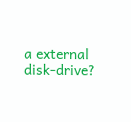a external disk-drive?